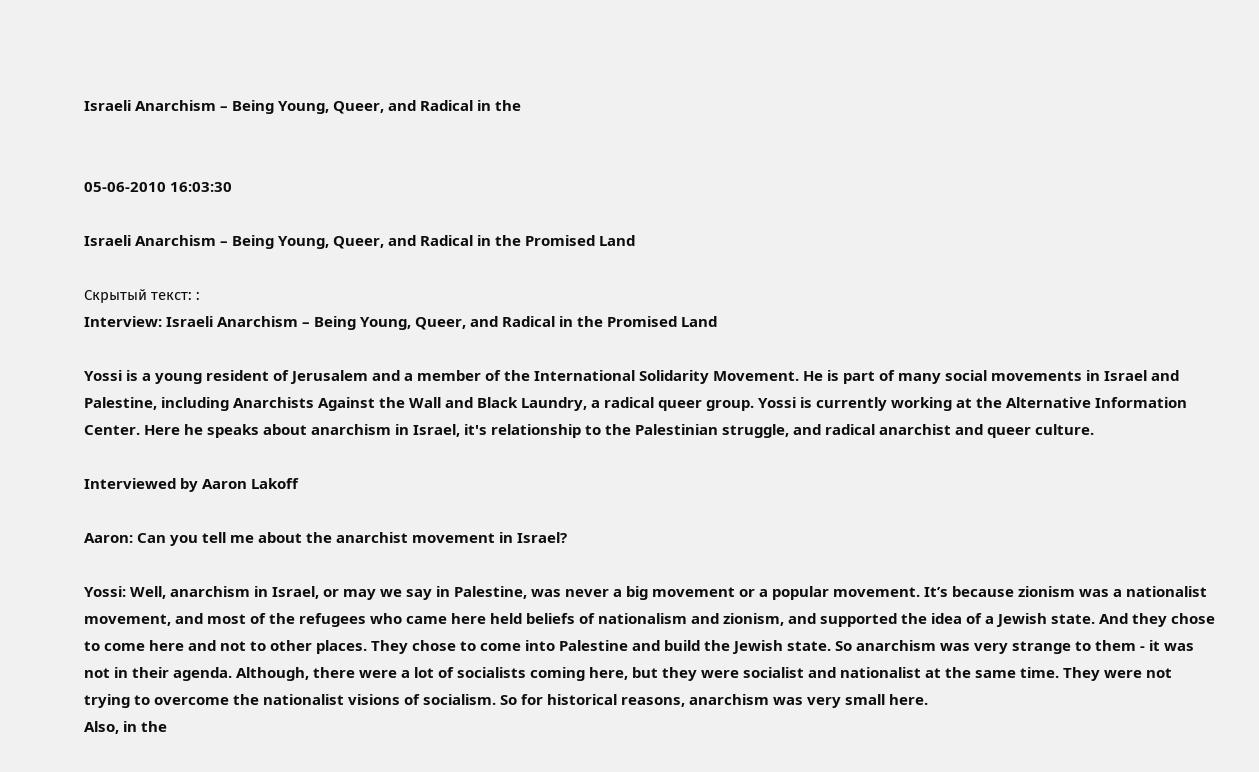Israeli Anarchism – Being Young, Queer, and Radical in the


05-06-2010 16:03:30

Israeli Anarchism – Being Young, Queer, and Radical in the Promised Land

Скрытый текст: :
Interview: Israeli Anarchism – Being Young, Queer, and Radical in the Promised Land

Yossi is a young resident of Jerusalem and a member of the International Solidarity Movement. He is part of many social movements in Israel and Palestine, including Anarchists Against the Wall and Black Laundry, a radical queer group. Yossi is currently working at the Alternative Information Center. Here he speaks about anarchism in Israel, it's relationship to the Palestinian struggle, and radical anarchist and queer culture.

Interviewed by Aaron Lakoff

Aaron: Can you tell me about the anarchist movement in Israel?

Yossi: Well, anarchism in Israel, or may we say in Palestine, was never a big movement or a popular movement. It’s because zionism was a nationalist movement, and most of the refugees who came here held beliefs of nationalism and zionism, and supported the idea of a Jewish state. And they chose to come here and not to other places. They chose to come into Palestine and build the Jewish state. So anarchism was very strange to them - it was not in their agenda. Although, there were a lot of socialists coming here, but they were socialist and nationalist at the same time. They were not trying to overcome the nationalist visions of socialism. So for historical reasons, anarchism was very small here.
Also, in the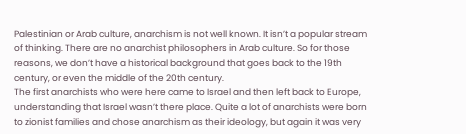Palestinian or Arab culture, anarchism is not well known. It isn’t a popular stream of thinking. There are no anarchist philosophers in Arab culture. So for those reasons, we don’t have a historical background that goes back to the 19th century, or even the middle of the 20th century.
The first anarchists who were here came to Israel and then left back to Europe, understanding that Israel wasn’t there place. Quite a lot of anarchists were born to zionist families and chose anarchism as their ideology, but again it was very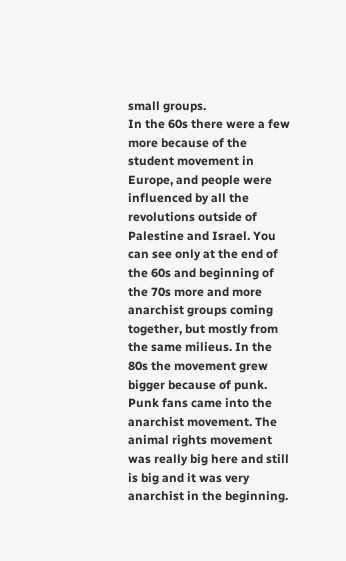small groups.
In the 60s there were a few more because of the student movement in Europe, and people were influenced by all the revolutions outside of Palestine and Israel. You can see only at the end of the 60s and beginning of the 70s more and more anarchist groups coming together, but mostly from the same milieus. In the 80s the movement grew bigger because of punk. Punk fans came into the anarchist movement. The animal rights movement was really big here and still is big and it was very anarchist in the beginning.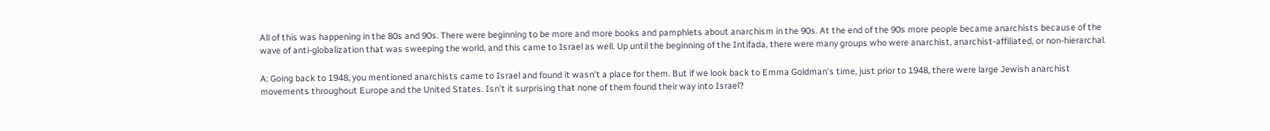All of this was happening in the 80s and 90s. There were beginning to be more and more books and pamphlets about anarchism in the 90s. At the end of the 90s more people became anarchists because of the wave of anti-globalization that was sweeping the world, and this came to Israel as well. Up until the beginning of the Intifada, there were many groups who were anarchist, anarchist-affiliated, or non-hierarchal.

A: Going back to 1948, you mentioned anarchists came to Israel and found it wasn’t a place for them. But if we look back to Emma Goldman’s time, just prior to 1948, there were large Jewish anarchist movements throughout Europe and the United States. Isn’t it surprising that none of them found their way into Israel?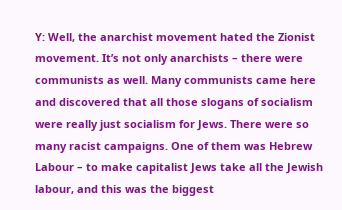Y: Well, the anarchist movement hated the Zionist movement. It’s not only anarchists – there were communists as well. Many communists came here and discovered that all those slogans of socialism were really just socialism for Jews. There were so many racist campaigns. One of them was Hebrew Labour – to make capitalist Jews take all the Jewish labour, and this was the biggest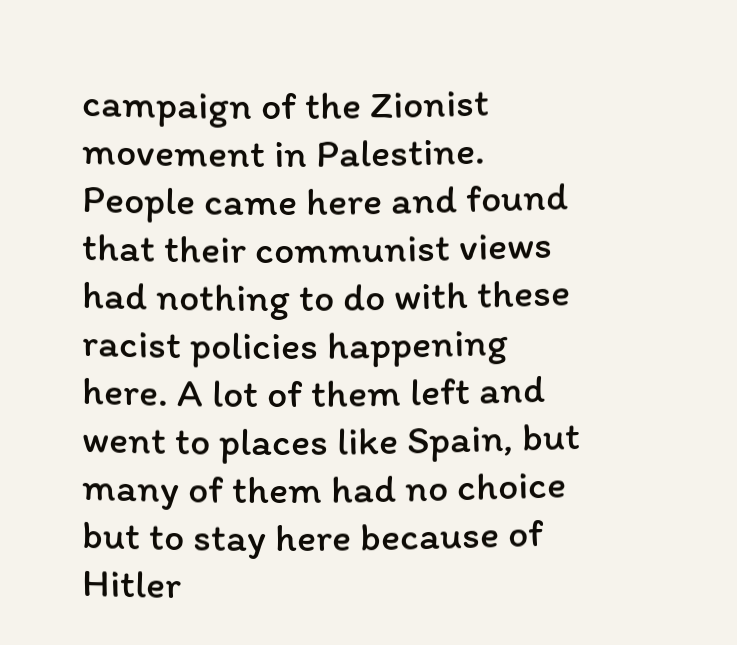campaign of the Zionist movement in Palestine. People came here and found that their communist views had nothing to do with these racist policies happening here. A lot of them left and went to places like Spain, but many of them had no choice but to stay here because of Hitler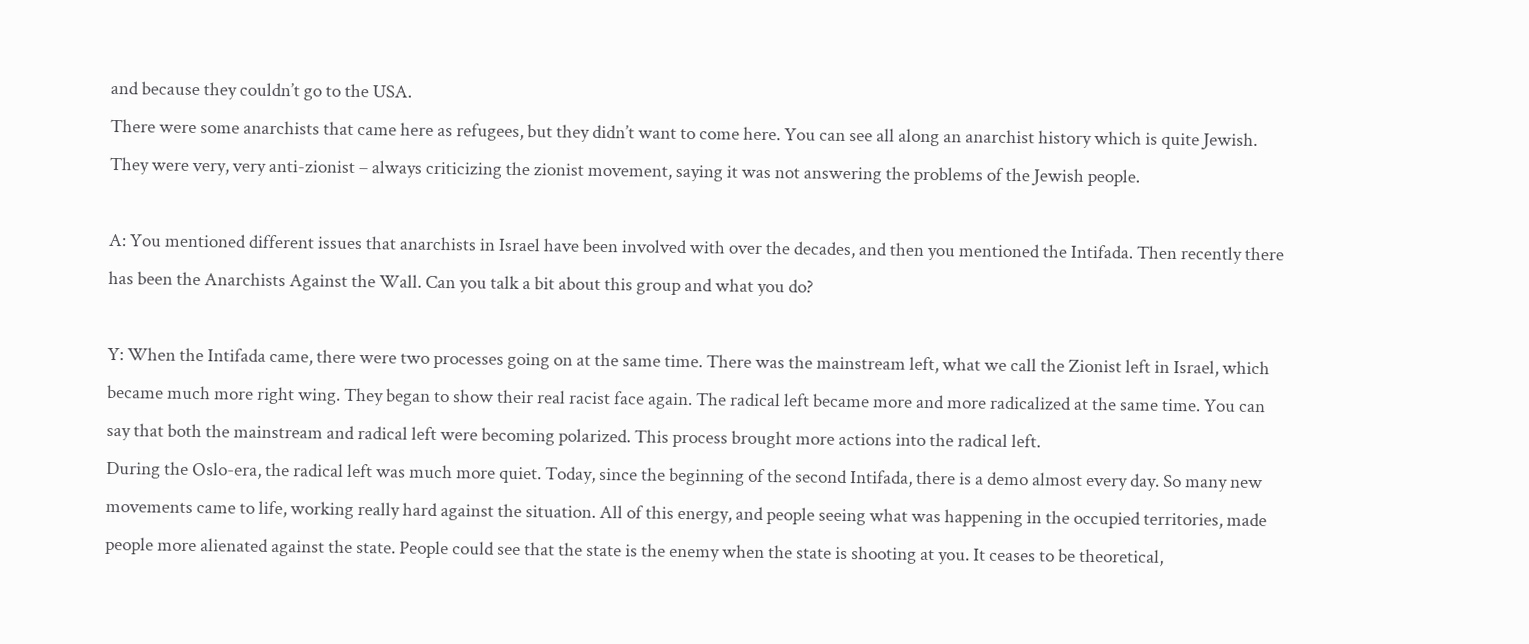and because they couldn’t go to the USA.
There were some anarchists that came here as refugees, but they didn’t want to come here. You can see all along an anarchist history which is quite Jewish. They were very, very anti-zionist – always criticizing the zionist movement, saying it was not answering the problems of the Jewish people.

A: You mentioned different issues that anarchists in Israel have been involved with over the decades, and then you mentioned the Intifada. Then recently there has been the Anarchists Against the Wall. Can you talk a bit about this group and what you do?

Y: When the Intifada came, there were two processes going on at the same time. There was the mainstream left, what we call the Zionist left in Israel, which became much more right wing. They began to show their real racist face again. The radical left became more and more radicalized at the same time. You can say that both the mainstream and radical left were becoming polarized. This process brought more actions into the radical left.
During the Oslo-era, the radical left was much more quiet. Today, since the beginning of the second Intifada, there is a demo almost every day. So many new movements came to life, working really hard against the situation. All of this energy, and people seeing what was happening in the occupied territories, made people more alienated against the state. People could see that the state is the enemy when the state is shooting at you. It ceases to be theoretical,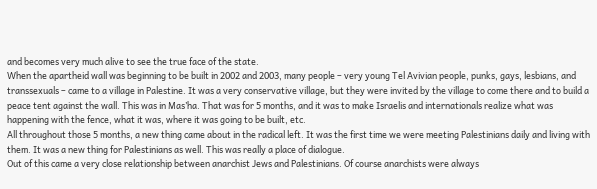and becomes very much alive to see the true face of the state.
When the apartheid wall was beginning to be built in 2002 and 2003, many people – very young Tel Avivian people, punks, gays, lesbians, and transsexuals – came to a village in Palestine. It was a very conservative village, but they were invited by the village to come there and to build a peace tent against the wall. This was in Mas’ha. That was for 5 months, and it was to make Israelis and internationals realize what was happening with the fence, what it was, where it was going to be built, etc.
All throughout those 5 months, a new thing came about in the radical left. It was the first time we were meeting Palestinians daily and living with them. It was a new thing for Palestinians as well. This was really a place of dialogue.
Out of this came a very close relationship between anarchist Jews and Palestinians. Of course anarchists were always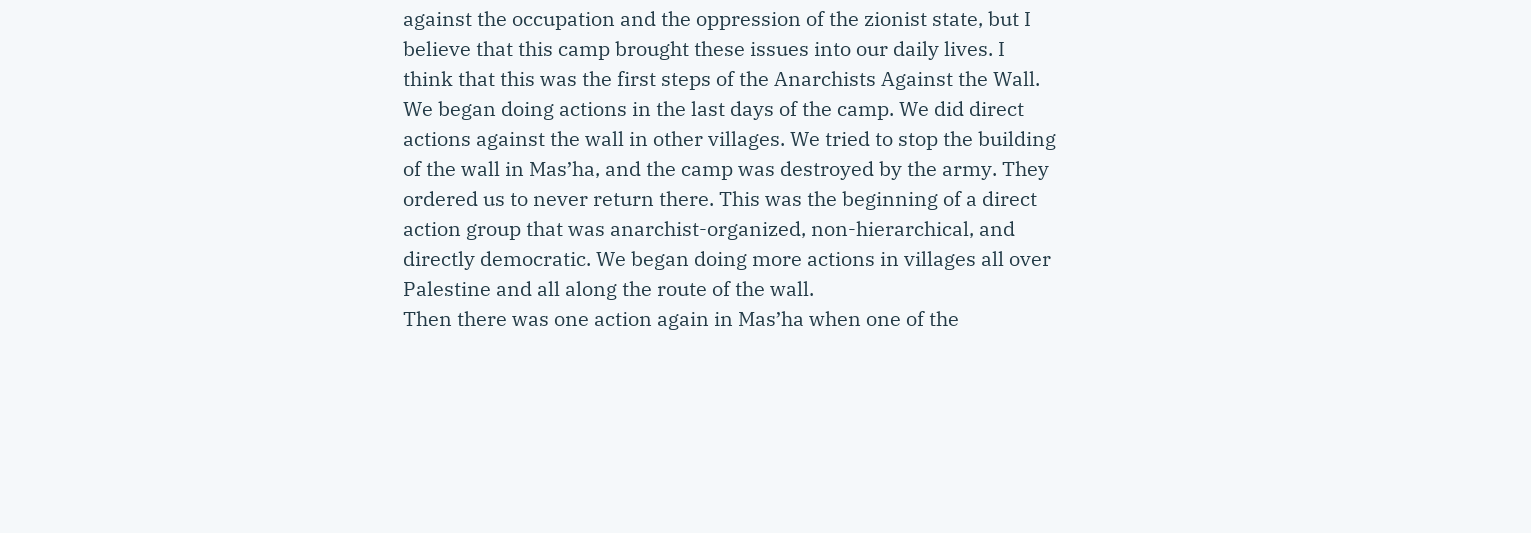against the occupation and the oppression of the zionist state, but I believe that this camp brought these issues into our daily lives. I think that this was the first steps of the Anarchists Against the Wall.
We began doing actions in the last days of the camp. We did direct actions against the wall in other villages. We tried to stop the building of the wall in Mas’ha, and the camp was destroyed by the army. They ordered us to never return there. This was the beginning of a direct action group that was anarchist-organized, non-hierarchical, and directly democratic. We began doing more actions in villages all over Palestine and all along the route of the wall.
Then there was one action again in Mas’ha when one of the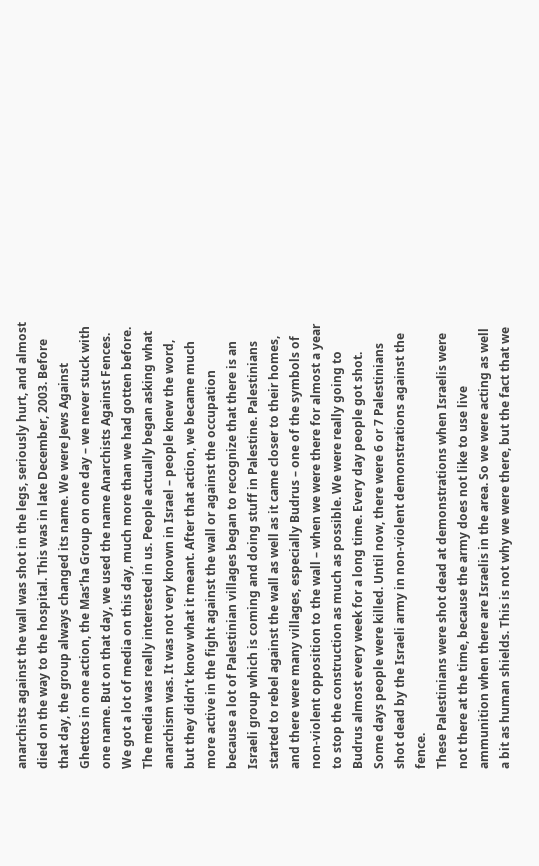anarchists against the wall was shot in the legs, seriously hurt, and almost died on the way to the hospital. This was in late December, 2003. Before that day, the group always changed its name. We were Jews Against Ghettos in one action, the Mas’ha Group on one day – we never stuck with one name. But on that day, we used the name Anarchists Against Fences.
We got a lot of media on this day, much more than we had gotten before. The media was really interested in us. People actually began asking what anarchism was. It was not very known in Israel – people knew the word, but they didn’t know what it meant. After that action, we became much more active in the fight against the wall or against the occupation because a lot of Palestinian villages began to recognize that there is an Israeli group which is coming and doing stuff in Palestine. Palestinians started to rebel against the wall as well as it came closer to their homes, and there were many villages, especially Budrus – one of the symbols of non-violent opposition to the wall – when we were there for almost a year to stop the construction as much as possible. We were really going to Budrus almost every week for a long time. Every day people got shot. Some days people were killed. Until now, there were 6 or 7 Palestinians shot dead by the Israeli army in non-violent demonstrations against the fence.
These Palestinians were shot dead at demonstrations when Israelis were not there at the time, because the army does not like to use live ammunition when there are Israelis in the area. So we were acting as well a bit as human shields. This is not why we were there, but the fact that we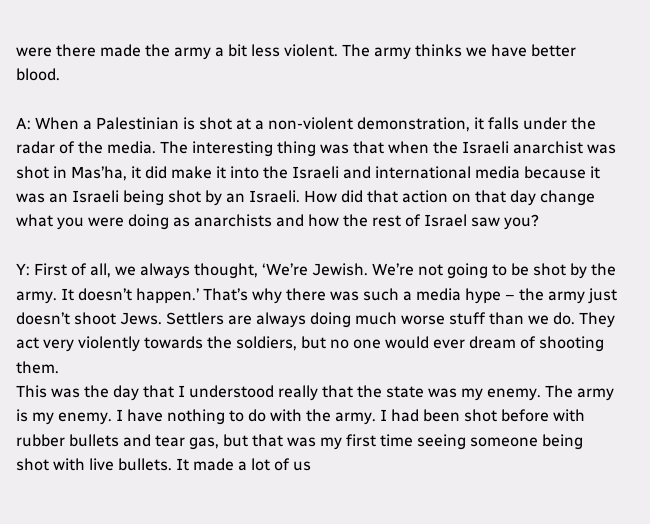were there made the army a bit less violent. The army thinks we have better blood.

A: When a Palestinian is shot at a non-violent demonstration, it falls under the radar of the media. The interesting thing was that when the Israeli anarchist was shot in Mas’ha, it did make it into the Israeli and international media because it was an Israeli being shot by an Israeli. How did that action on that day change what you were doing as anarchists and how the rest of Israel saw you?

Y: First of all, we always thought, ‘We’re Jewish. We’re not going to be shot by the army. It doesn’t happen.’ That’s why there was such a media hype – the army just doesn’t shoot Jews. Settlers are always doing much worse stuff than we do. They act very violently towards the soldiers, but no one would ever dream of shooting them.
This was the day that I understood really that the state was my enemy. The army is my enemy. I have nothing to do with the army. I had been shot before with rubber bullets and tear gas, but that was my first time seeing someone being shot with live bullets. It made a lot of us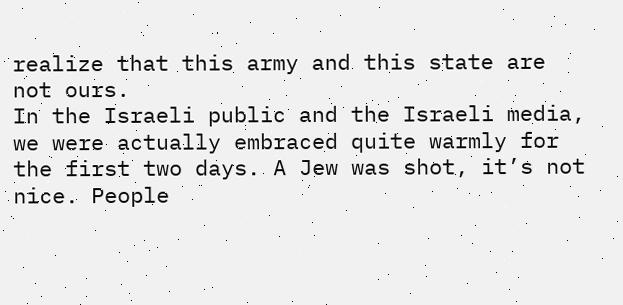realize that this army and this state are not ours.
In the Israeli public and the Israeli media, we were actually embraced quite warmly for the first two days. A Jew was shot, it’s not nice. People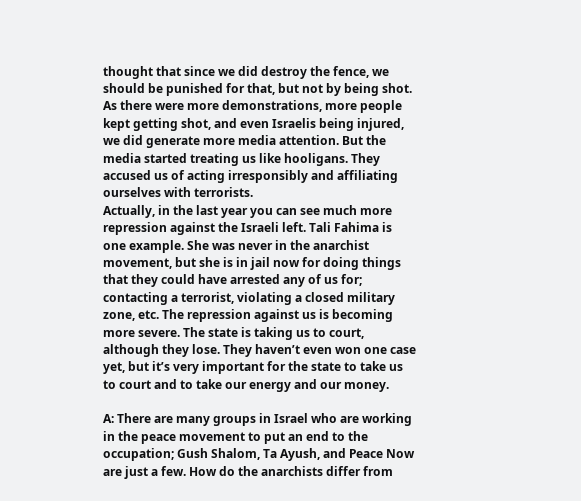thought that since we did destroy the fence, we should be punished for that, but not by being shot.
As there were more demonstrations, more people kept getting shot, and even Israelis being injured, we did generate more media attention. But the media started treating us like hooligans. They accused us of acting irresponsibly and affiliating ourselves with terrorists.
Actually, in the last year you can see much more repression against the Israeli left. Tali Fahima is one example. She was never in the anarchist movement, but she is in jail now for doing things that they could have arrested any of us for; contacting a terrorist, violating a closed military zone, etc. The repression against us is becoming more severe. The state is taking us to court, although they lose. They haven’t even won one case yet, but it’s very important for the state to take us to court and to take our energy and our money.

A: There are many groups in Israel who are working in the peace movement to put an end to the occupation; Gush Shalom, Ta Ayush, and Peace Now are just a few. How do the anarchists differ from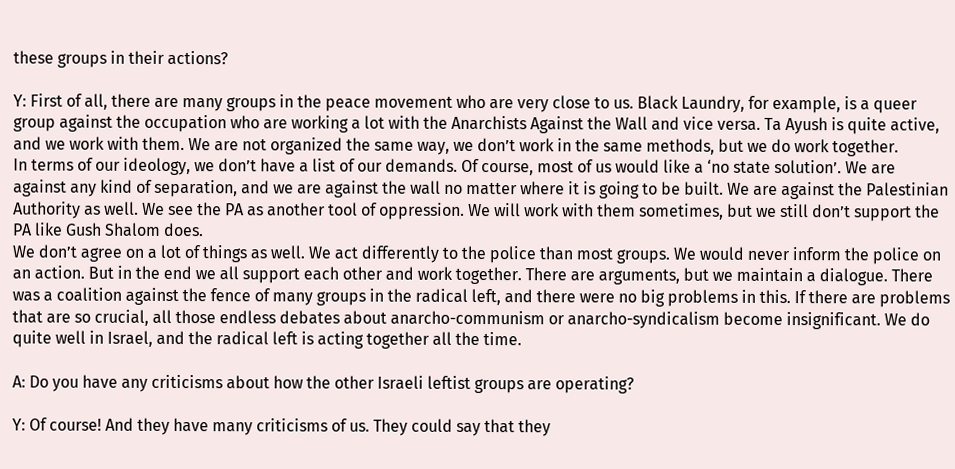these groups in their actions?

Y: First of all, there are many groups in the peace movement who are very close to us. Black Laundry, for example, is a queer group against the occupation who are working a lot with the Anarchists Against the Wall and vice versa. Ta Ayush is quite active, and we work with them. We are not organized the same way, we don’t work in the same methods, but we do work together.
In terms of our ideology, we don’t have a list of our demands. Of course, most of us would like a ‘no state solution’. We are against any kind of separation, and we are against the wall no matter where it is going to be built. We are against the Palestinian Authority as well. We see the PA as another tool of oppression. We will work with them sometimes, but we still don’t support the PA like Gush Shalom does.
We don’t agree on a lot of things as well. We act differently to the police than most groups. We would never inform the police on an action. But in the end we all support each other and work together. There are arguments, but we maintain a dialogue. There was a coalition against the fence of many groups in the radical left, and there were no big problems in this. If there are problems that are so crucial, all those endless debates about anarcho-communism or anarcho-syndicalism become insignificant. We do quite well in Israel, and the radical left is acting together all the time.

A: Do you have any criticisms about how the other Israeli leftist groups are operating?

Y: Of course! And they have many criticisms of us. They could say that they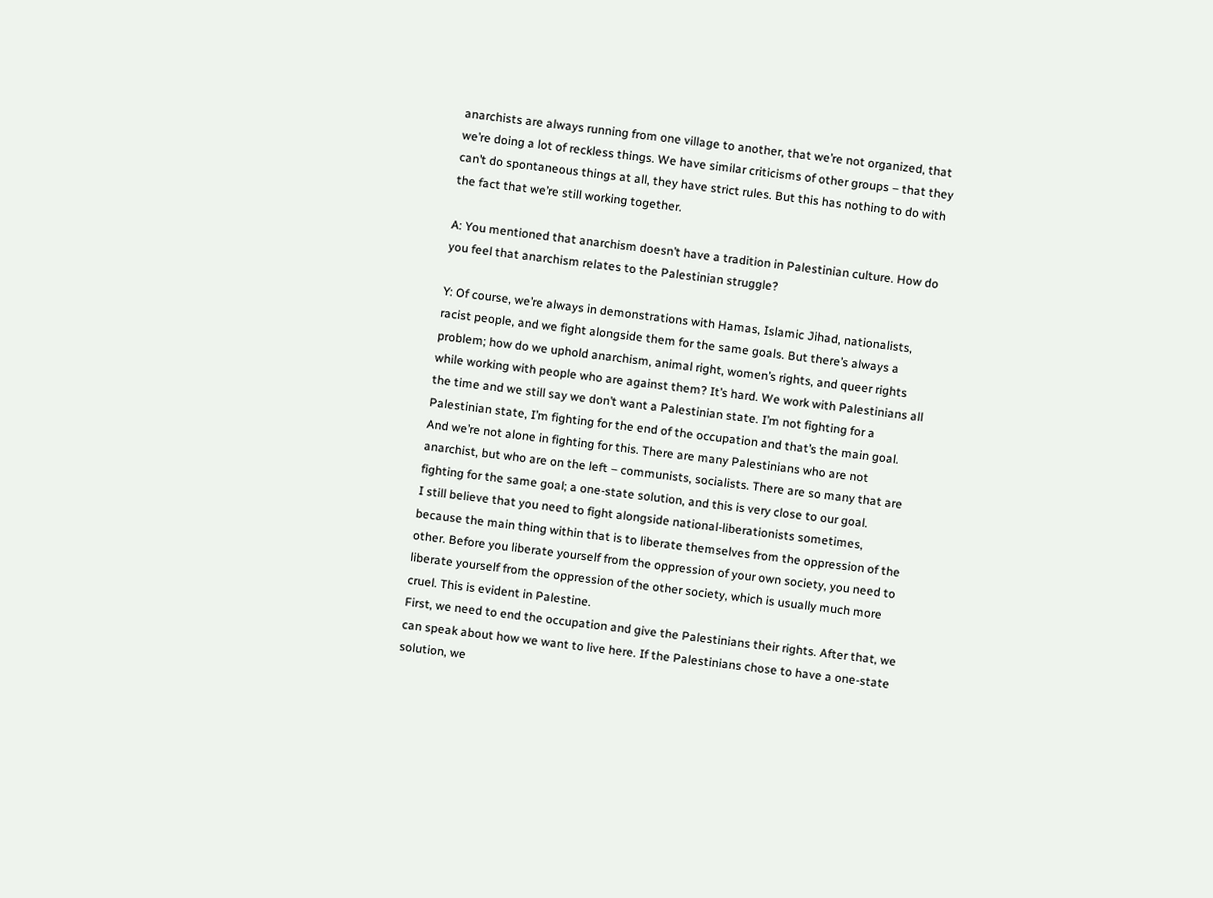anarchists are always running from one village to another, that we’re not organized, that we’re doing a lot of reckless things. We have similar criticisms of other groups – that they can’t do spontaneous things at all, they have strict rules. But this has nothing to do with the fact that we’re still working together.

A: You mentioned that anarchism doesn’t have a tradition in Palestinian culture. How do you feel that anarchism relates to the Palestinian struggle?

Y: Of course, we’re always in demonstrations with Hamas, Islamic Jihad, nationalists, racist people, and we fight alongside them for the same goals. But there’s always a problem; how do we uphold anarchism, animal right, women’s rights, and queer rights while working with people who are against them? It’s hard. We work with Palestinians all the time and we still say we don’t want a Palestinian state. I’m not fighting for a Palestinian state, I’m fighting for the end of the occupation and that’s the main goal. And we’re not alone in fighting for this. There are many Palestinians who are not anarchist, but who are on the left – communists, socialists. There are so many that are fighting for the same goal; a one-state solution, and this is very close to our goal.
I still believe that you need to fight alongside national-liberationists sometimes, because the main thing within that is to liberate themselves from the oppression of the other. Before you liberate yourself from the oppression of your own society, you need to liberate yourself from the oppression of the other society, which is usually much more cruel. This is evident in Palestine.
First, we need to end the occupation and give the Palestinians their rights. After that, we can speak about how we want to live here. If the Palestinians chose to have a one-state solution, we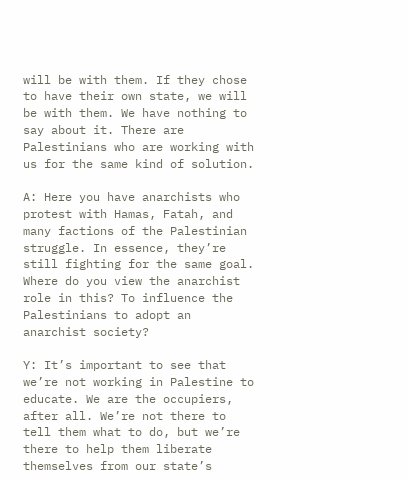will be with them. If they chose to have their own state, we will be with them. We have nothing to say about it. There are Palestinians who are working with us for the same kind of solution.

A: Here you have anarchists who protest with Hamas, Fatah, and many factions of the Palestinian struggle. In essence, they’re still fighting for the same goal. Where do you view the anarchist role in this? To influence the Palestinians to adopt an anarchist society?

Y: It’s important to see that we’re not working in Palestine to educate. We are the occupiers, after all. We’re not there to tell them what to do, but we’re there to help them liberate themselves from our state’s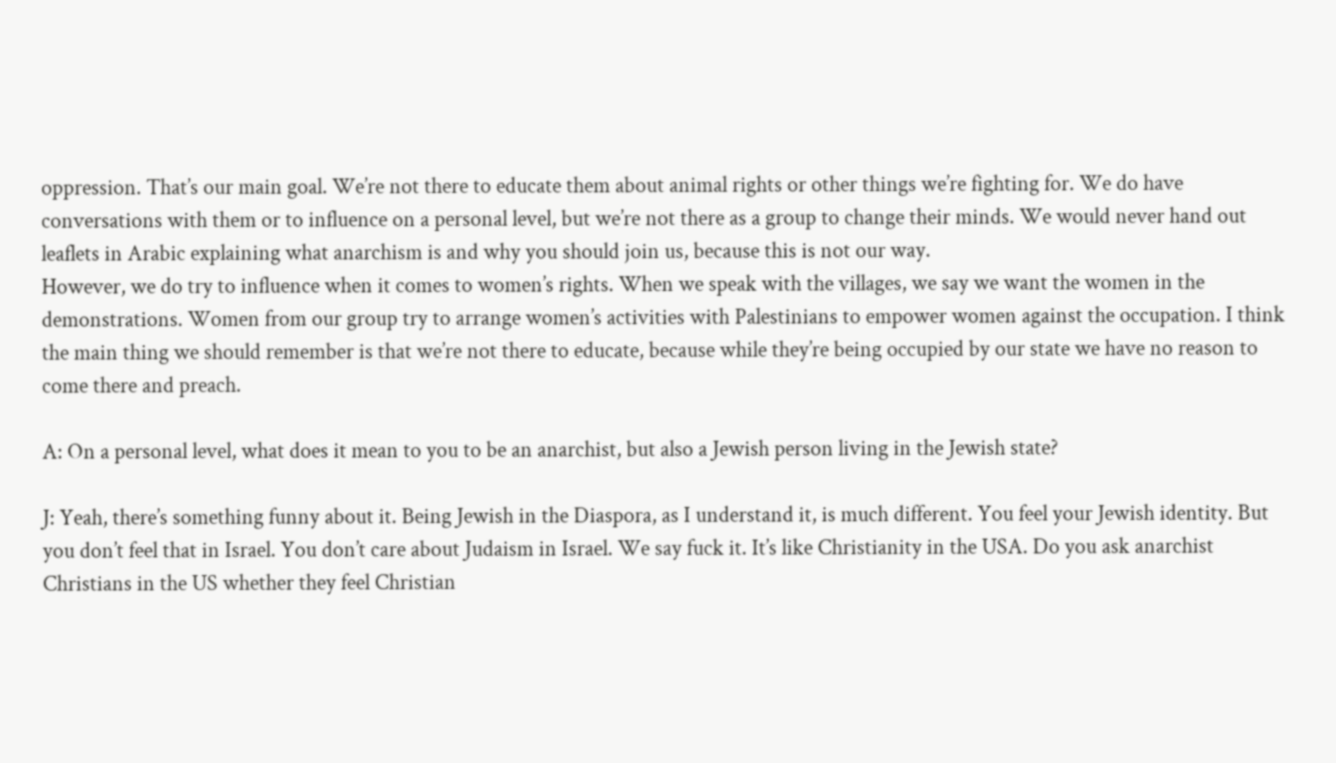oppression. That’s our main goal. We’re not there to educate them about animal rights or other things we’re fighting for. We do have conversations with them or to influence on a personal level, but we’re not there as a group to change their minds. We would never hand out leaflets in Arabic explaining what anarchism is and why you should join us, because this is not our way.
However, we do try to influence when it comes to women’s rights. When we speak with the villages, we say we want the women in the demonstrations. Women from our group try to arrange women’s activities with Palestinians to empower women against the occupation. I think the main thing we should remember is that we’re not there to educate, because while they’re being occupied by our state we have no reason to come there and preach.

A: On a personal level, what does it mean to you to be an anarchist, but also a Jewish person living in the Jewish state?

J: Yeah, there’s something funny about it. Being Jewish in the Diaspora, as I understand it, is much different. You feel your Jewish identity. But you don’t feel that in Israel. You don’t care about Judaism in Israel. We say fuck it. It’s like Christianity in the USA. Do you ask anarchist Christians in the US whether they feel Christian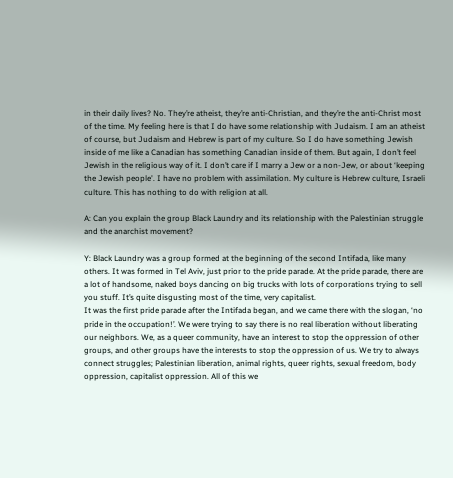in their daily lives? No. They’re atheist, they’re anti-Christian, and they’re the anti-Christ most of the time. My feeling here is that I do have some relationship with Judaism. I am an atheist of course, but Judaism and Hebrew is part of my culture. So I do have something Jewish inside of me like a Canadian has something Canadian inside of them. But again, I don’t feel Jewish in the religious way of it. I don’t care if I marry a Jew or a non-Jew, or about ‘keeping the Jewish people'. I have no problem with assimilation. My culture is Hebrew culture, Israeli culture. This has nothing to do with religion at all.

A: Can you explain the group Black Laundry and its relationship with the Palestinian struggle and the anarchist movement?

Y: Black Laundry was a group formed at the beginning of the second Intifada, like many others. It was formed in Tel Aviv, just prior to the pride parade. At the pride parade, there are a lot of handsome, naked boys dancing on big trucks with lots of corporations trying to sell you stuff. It’s quite disgusting most of the time, very capitalist.
It was the first pride parade after the Intifada began, and we came there with the slogan, ‘no pride in the occupation!’. We were trying to say there is no real liberation without liberating our neighbors. We, as a queer community, have an interest to stop the oppression of other groups, and other groups have the interests to stop the oppression of us. We try to always connect struggles; Palestinian liberation, animal rights, queer rights, sexual freedom, body oppression, capitalist oppression. All of this we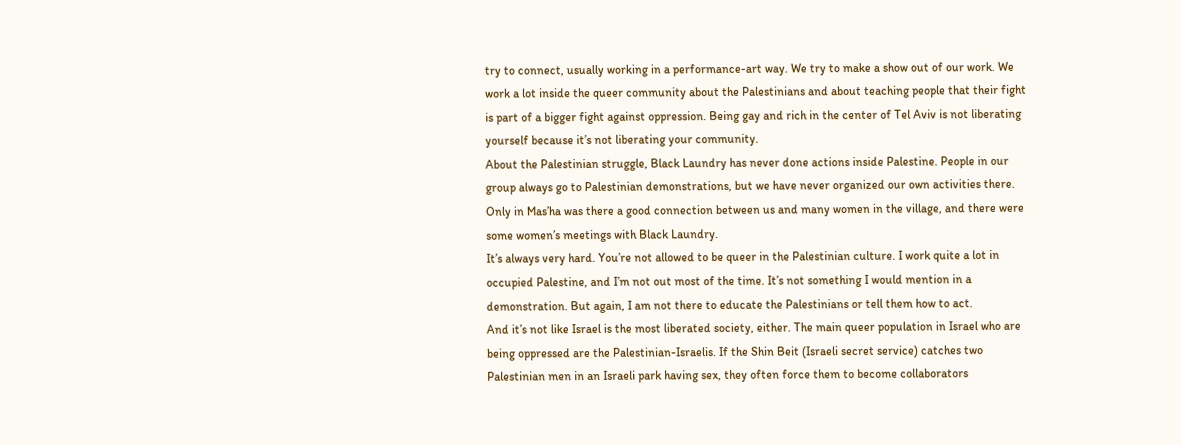try to connect, usually working in a performance-art way. We try to make a show out of our work. We work a lot inside the queer community about the Palestinians and about teaching people that their fight is part of a bigger fight against oppression. Being gay and rich in the center of Tel Aviv is not liberating yourself because it’s not liberating your community.
About the Palestinian struggle, Black Laundry has never done actions inside Palestine. People in our group always go to Palestinian demonstrations, but we have never organized our own activities there. Only in Mas’ha was there a good connection between us and many women in the village, and there were some women’s meetings with Black Laundry.
It’s always very hard. You’re not allowed to be queer in the Palestinian culture. I work quite a lot in occupied Palestine, and I’m not out most of the time. It’s not something I would mention in a demonstration. But again, I am not there to educate the Palestinians or tell them how to act.
And it’s not like Israel is the most liberated society, either. The main queer population in Israel who are being oppressed are the Palestinian-Israelis. If the Shin Beit (Israeli secret service) catches two Palestinian men in an Israeli park having sex, they often force them to become collaborators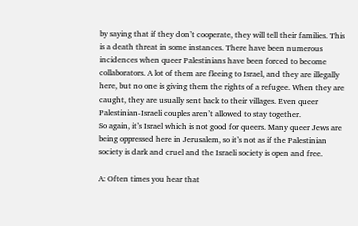by saying that if they don’t cooperate, they will tell their families. This is a death threat in some instances. There have been numerous incidences when queer Palestinians have been forced to become collaborators. A lot of them are fleeing to Israel, and they are illegally here, but no one is giving them the rights of a refugee. When they are caught, they are usually sent back to their villages. Even queer Palestinian-Israeli couples aren’t allowed to stay together.
So again, it’s Israel which is not good for queers. Many queer Jews are being oppressed here in Jerusalem, so it’s not as if the Palestinian society is dark and cruel and the Israeli society is open and free.

A: Often times you hear that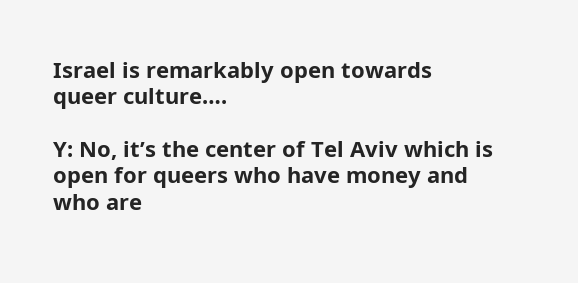Israel is remarkably open towards queer culture….

Y: No, it’s the center of Tel Aviv which is open for queers who have money and who are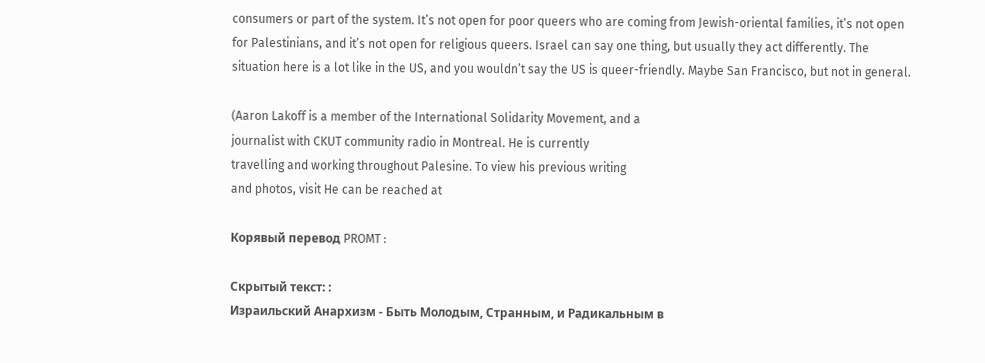consumers or part of the system. It’s not open for poor queers who are coming from Jewish-oriental families, it’s not open for Palestinians, and it’s not open for religious queers. Israel can say one thing, but usually they act differently. The situation here is a lot like in the US, and you wouldn’t say the US is queer-friendly. Maybe San Francisco, but not in general.

(Aaron Lakoff is a member of the International Solidarity Movement, and a
journalist with CKUT community radio in Montreal. He is currently
travelling and working throughout Palesine. To view his previous writing
and photos, visit He can be reached at

Корявый перевод PROMT :

Скрытый текст: :
Израильский Анархизм - Быть Молодым, Странным, и Радикальным в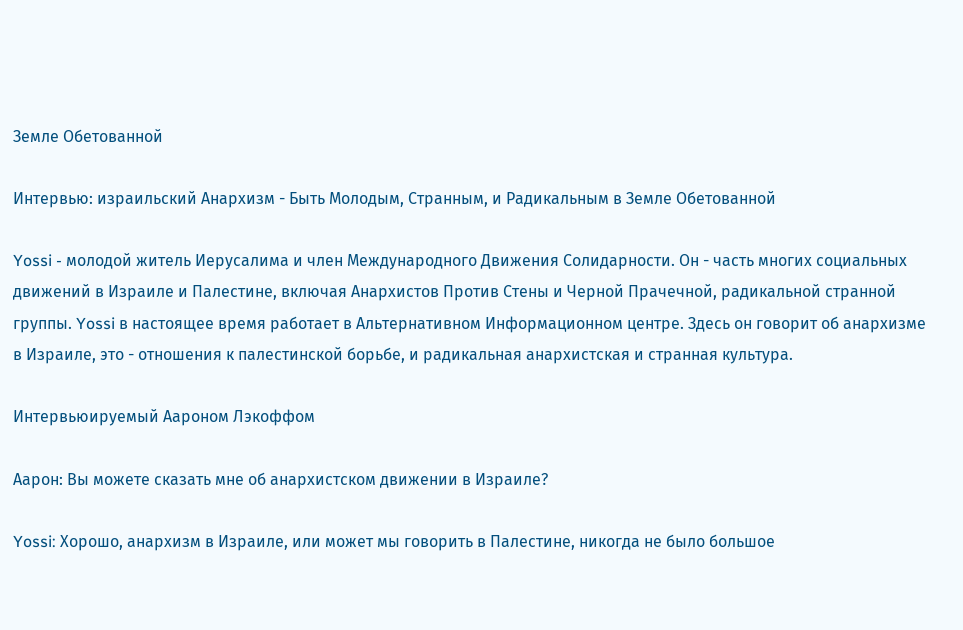Земле Обетованной

Интервью: израильский Анархизм - Быть Молодым, Странным, и Радикальным в Земле Обетованной

Yossi - молодой житель Иерусалима и член Международного Движения Солидарности. Он - часть многих социальных движений в Израиле и Палестине, включая Анархистов Против Стены и Черной Прачечной, радикальной странной группы. Yossi в настоящее время работает в Альтернативном Информационном центре. Здесь он говорит об анархизме в Израиле, это - отношения к палестинской борьбе, и радикальная анархистская и странная культура.

Интервьюируемый Аароном Лэкоффом

Аарон: Вы можете сказать мне об анархистском движении в Израиле?

Yossi: Хорошо, анархизм в Израиле, или может мы говорить в Палестине, никогда не было большое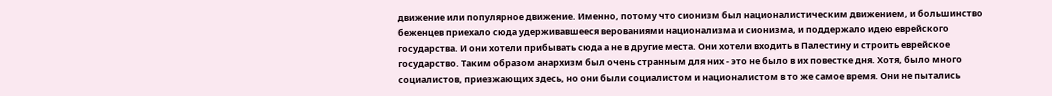движение или популярное движение. Именно, потому что сионизм был националистическим движением, и большинство беженцев приехало сюда удерживавшееся верованиями национализма и сионизма, и поддержало идею еврейского государства. И они хотели прибывать сюда а не в другие места. Они хотели входить в Палестину и строить еврейское государство. Таким образом анархизм был очень странным для них - это не было в их повестке дня. Хотя, было много социалистов, приезжающих здесь, но они были социалистом и националистом в то же самое время. Они не пытались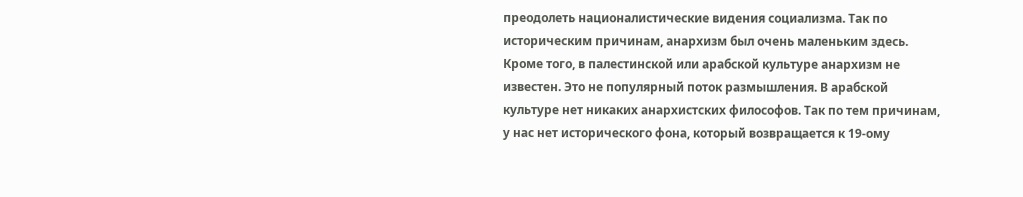преодолеть националистические видения социализма. Так по историческим причинам, анархизм был очень маленьким здесь.
Кроме того, в палестинской или арабской культуре анархизм не известен. Это не популярный поток размышления. В арабской культуре нет никаких анархистских философов. Так по тем причинам, у нас нет исторического фона, который возвращается к 19-ому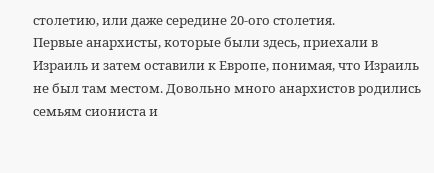столетию, или даже середине 20-ого столетия.
Первые анархисты, которые были здесь, приехали в Израиль и затем оставили к Европе, понимая, что Израиль не был там местом. Довольно много анархистов родились семьям сиониста и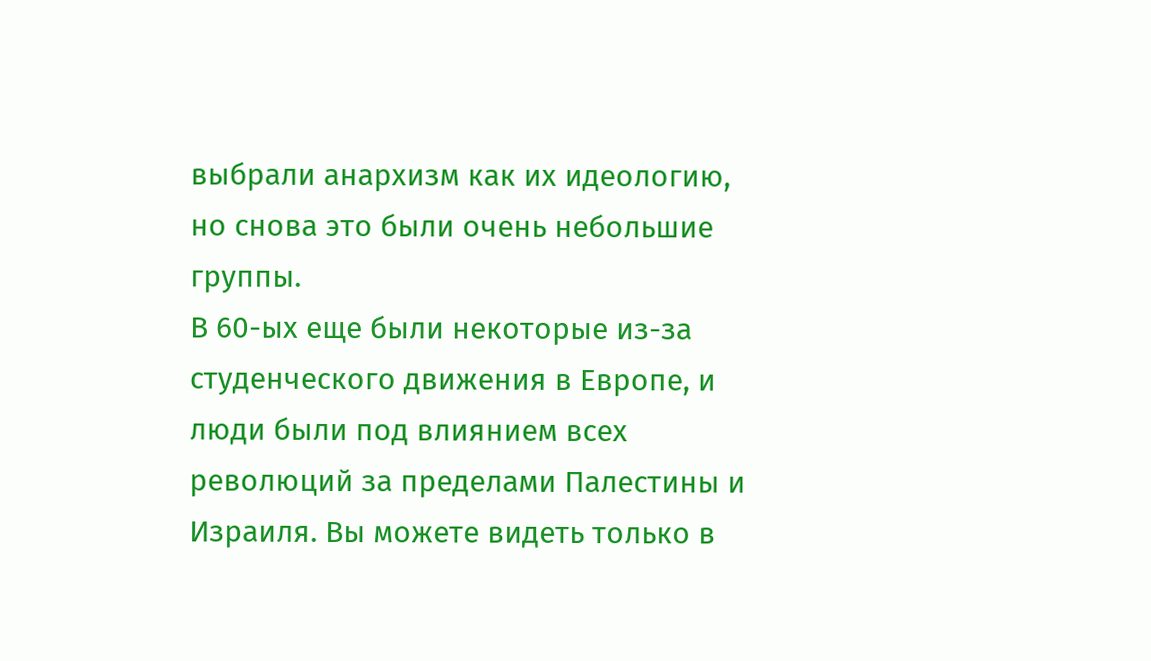выбрали анархизм как их идеологию, но снова это были очень небольшие группы.
В 60-ых еще были некоторые из-за студенческого движения в Европе, и люди были под влиянием всех революций за пределами Палестины и Израиля. Вы можете видеть только в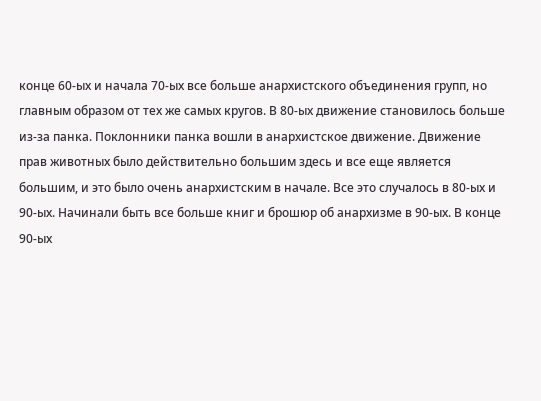конце 60-ых и начала 70-ых все больше анархистского объединения групп, но главным образом от тех же самых кругов. В 80-ых движение становилось больше из-за панка. Поклонники панка вошли в анархистское движение. Движение прав животных было действительно большим здесь и все еще является большим, и это было очень анархистским в начале. Все это случалось в 80-ых и 90-ых. Начинали быть все больше книг и брошюр об анархизме в 90-ых. В конце 90-ых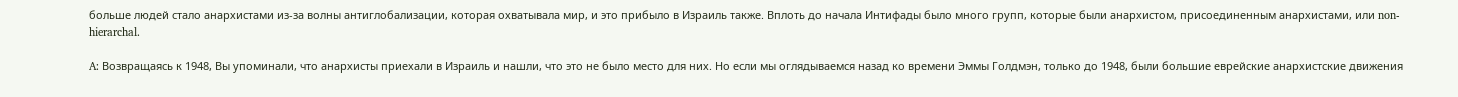больше людей стало анархистами из-за волны антиглобализации, которая охватывала мир, и это прибыло в Израиль также. Вплоть до начала Интифады было много групп, которые были анархистом, присоединенным анархистами, или non-hierarchal.

A: Возвращаясь к 1948, Вы упоминали, что анархисты приехали в Израиль и нашли, что это не было место для них. Но если мы оглядываемся назад ко времени Эммы Голдмэн, только до 1948, были большие еврейские анархистские движения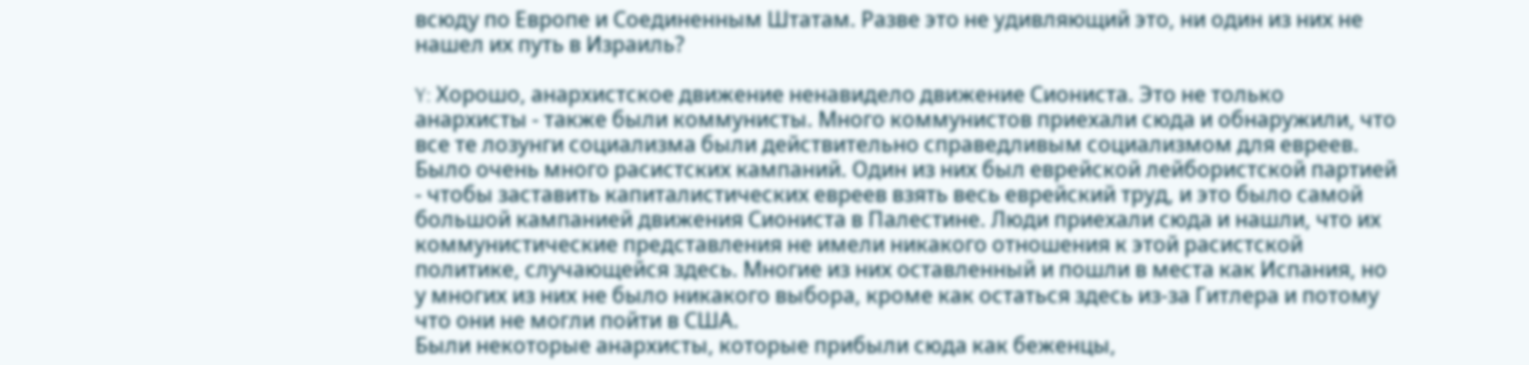всюду по Европе и Соединенным Штатам. Разве это не удивляющий это, ни один из них не нашел их путь в Израиль?

Y: Хорошо, анархистское движение ненавидело движение Сиониста. Это не только анархисты - также были коммунисты. Много коммунистов приехали сюда и обнаружили, что все те лозунги социализма были действительно справедливым социализмом для евреев. Было очень много расистских кампаний. Один из них был еврейской лейбористской партией - чтобы заставить капиталистических евреев взять весь еврейский труд, и это было самой большой кампанией движения Сиониста в Палестине. Люди приехали сюда и нашли, что их коммунистические представления не имели никакого отношения к этой расистской политике, случающейся здесь. Многие из них оставленный и пошли в места как Испания, но у многих из них не было никакого выбора, кроме как остаться здесь из-за Гитлера и потому что они не могли пойти в США.
Были некоторые анархисты, которые прибыли сюда как беженцы,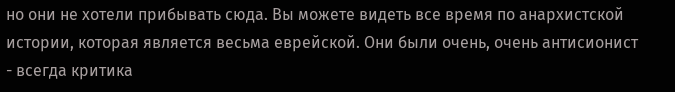но они не хотели прибывать сюда. Вы можете видеть все время по анархистской истории, которая является весьма еврейской. Они были очень, очень антисионист - всегда критика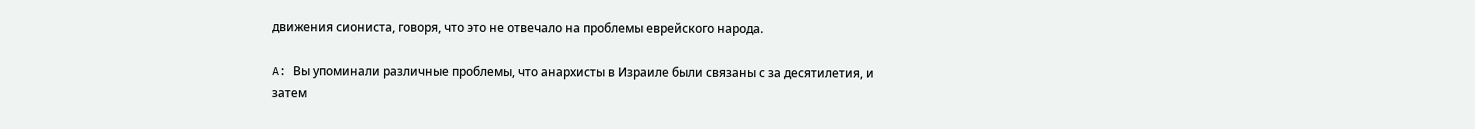движения сиониста, говоря, что это не отвечало на проблемы еврейского народа.

A: Вы упоминали различные проблемы, что анархисты в Израиле были связаны с за десятилетия, и затем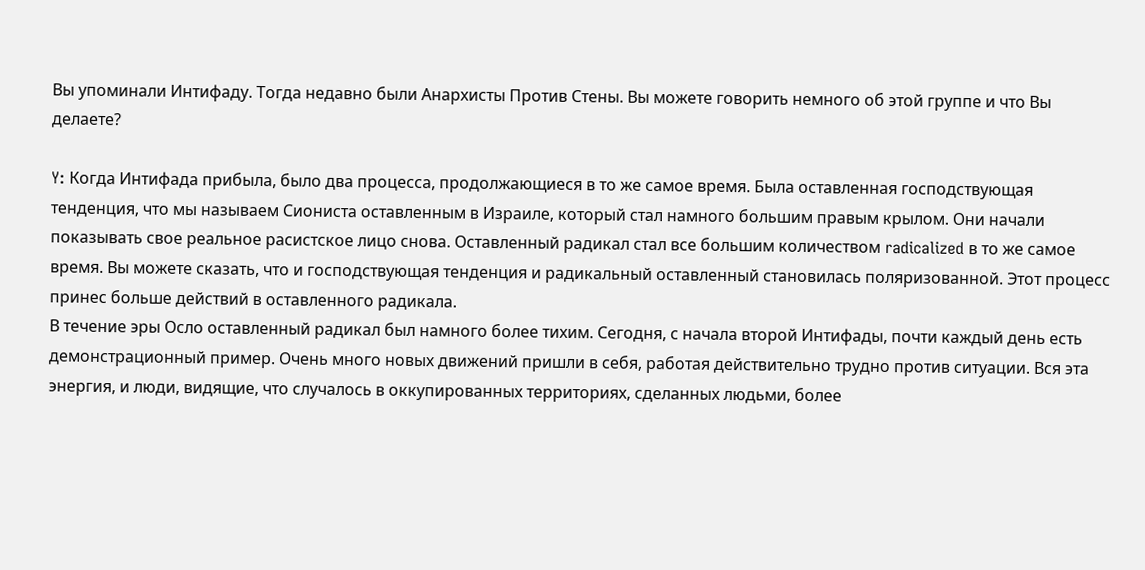Вы упоминали Интифаду. Тогда недавно были Анархисты Против Стены. Вы можете говорить немного об этой группе и что Вы делаете?

Y: Когда Интифада прибыла, было два процесса, продолжающиеся в то же самое время. Была оставленная господствующая тенденция, что мы называем Сиониста оставленным в Израиле, который стал намного большим правым крылом. Они начали показывать свое реальное расистское лицо снова. Оставленный радикал стал все большим количеством radicalized в то же самое время. Вы можете сказать, что и господствующая тенденция и радикальный оставленный становилась поляризованной. Этот процесс принес больше действий в оставленного радикала.
В течение эры Осло оставленный радикал был намного более тихим. Сегодня, с начала второй Интифады, почти каждый день есть демонстрационный пример. Очень много новых движений пришли в себя, работая действительно трудно против ситуации. Вся эта энергия, и люди, видящие, что случалось в оккупированных территориях, сделанных людьми, более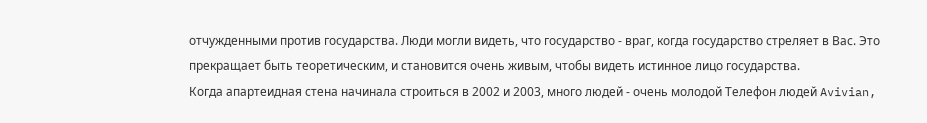отчужденными против государства. Люди могли видеть, что государство - враг, когда государство стреляет в Вас. Это прекращает быть теоретическим, и становится очень живым, чтобы видеть истинное лицо государства.
Когда апартеидная стена начинала строиться в 2002 и 2003, много людей - очень молодой Телефон людей Avivian,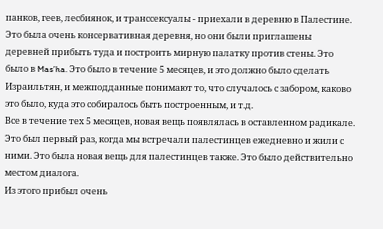панков, геев, лесбиянок, и транссексуалы - приехали в деревню в Палестине. Это была очень консервативная деревня, но они были приглашены деревней прибыть туда и построить мирную палатку против стены. Это было в Mas’ha. Это было в течение 5 месяцев, и это должно было сделать Израильтян, и межподданные понимают то, что случалось с забором, каково это было, куда это собиралось быть построенным, и т.д.
Все в течение тех 5 месяцев, новая вещь появлялась в оставленном радикале. Это был первый раз, когда мы встречали палестинцев ежедневно и жили с ними. Это была новая вещь для палестинцев также. Это было действительно местом диалога.
Из этого прибыл очень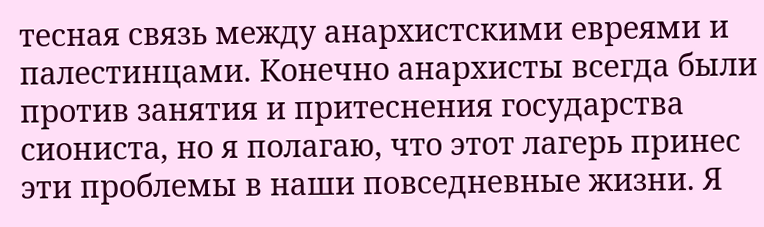тесная связь между анархистскими евреями и палестинцами. Конечно анархисты всегда были против занятия и притеснения государства сиониста, но я полагаю, что этот лагерь принес эти проблемы в наши повседневные жизни. Я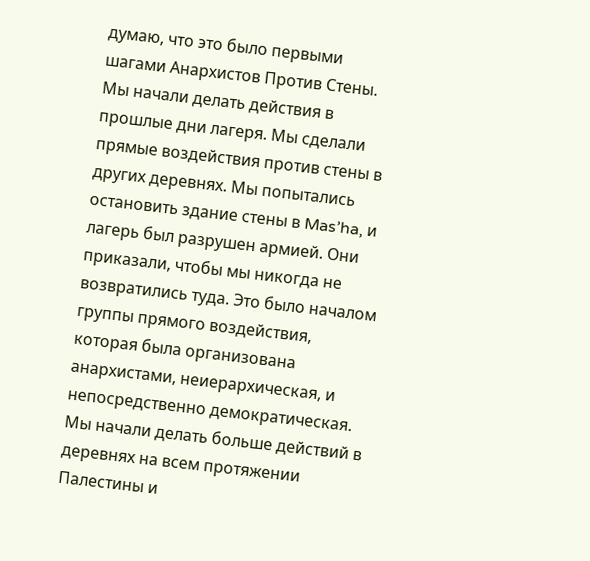думаю, что это было первыми шагами Анархистов Против Стены.
Мы начали делать действия в прошлые дни лагеря. Мы сделали прямые воздействия против стены в других деревнях. Мы попытались остановить здание стены в Mas’ha, и лагерь был разрушен армией. Они приказали, чтобы мы никогда не возвратились туда. Это было началом группы прямого воздействия, которая была организована анархистами, неиерархическая, и непосредственно демократическая. Мы начали делать больше действий в деревнях на всем протяжении Палестины и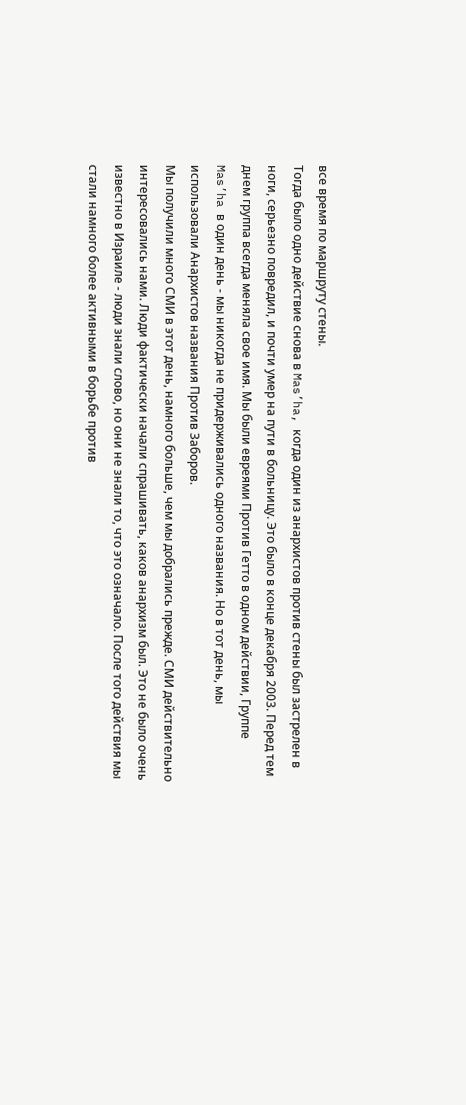все время по маршруту стены.
Тогда было одно действие снова в Mas’ha, когда один из анархистов против стены был застрелен в ноги, серьезно повредил, и почти умер на пути в больницу. Это было в конце декабря 2003. Перед тем днем группа всегда меняла свое имя. Мы были евреями Против Гетто в одном действии, Группе Mas’ha в один день - мы никогда не придерживались одного названия. Но в тот день, мы использовали Анархистов названия Против Заборов.
Мы получили много СМИ в этот день, намного больше, чем мы добрались прежде. СМИ действительно интересовались нами. Люди фактически начали спрашивать, каков анархизм был. Это не было очень известно в Израиле - люди знали слово, но они не знали то, что это означало. После того действия мы стали намного более активными в борьбе против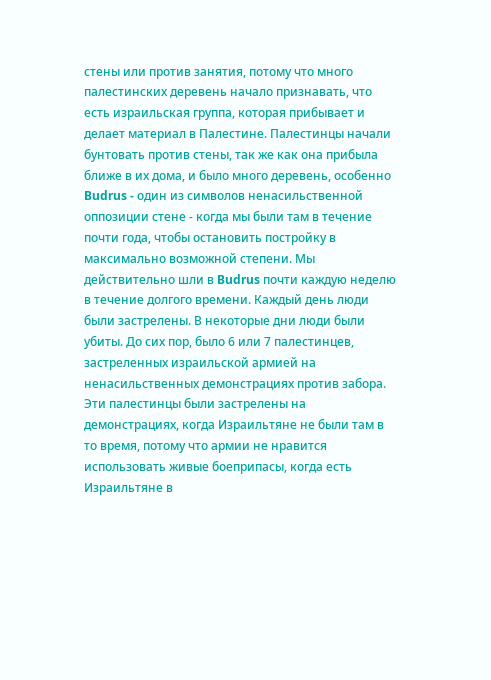стены или против занятия, потому что много палестинских деревень начало признавать, что есть израильская группа, которая прибывает и делает материал в Палестине. Палестинцы начали бунтовать против стены, так же как она прибыла ближе в их дома, и было много деревень, особенно Budrus - один из символов ненасильственной оппозиции стене - когда мы были там в течение почти года, чтобы остановить постройку в максимально возможной степени. Мы действительно шли в Budrus почти каждую неделю в течение долгого времени. Каждый день люди были застрелены. В некоторые дни люди были убиты. До сих пор, было 6 или 7 палестинцев, застреленных израильской армией на ненасильственных демонстрациях против забора.
Эти палестинцы были застрелены на демонстрациях, когда Израильтяне не были там в то время, потому что армии не нравится использовать живые боеприпасы, когда есть Израильтяне в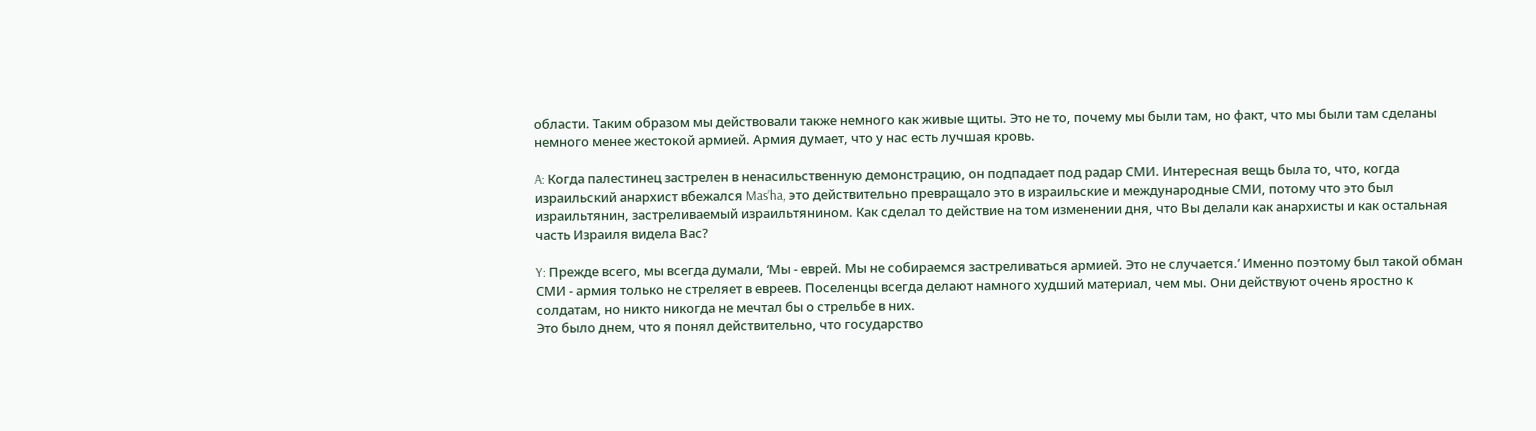области. Таким образом мы действовали также немного как живые щиты. Это не то, почему мы были там, но факт, что мы были там сделаны немного менее жестокой армией. Армия думает, что у нас есть лучшая кровь.

A: Когда палестинец застрелен в ненасильственную демонстрацию, он подпадает под радар СМИ. Интересная вещь была то, что, когда израильский анархист вбежался Mas’ha, это действительно превращало это в израильские и международные СМИ, потому что это был израильтянин, застреливаемый израильтянином. Как сделал то действие на том изменении дня, что Вы делали как анархисты и как остальная часть Израиля видела Вас?

Y: Прежде всего, мы всегда думали, ‘Мы - еврей. Мы не собираемся застреливаться армией. Это не случается.’ Именно поэтому был такой обман СМИ - армия только не стреляет в евреев. Поселенцы всегда делают намного худший материал, чем мы. Они действуют очень яростно к солдатам, но никто никогда не мечтал бы о стрельбе в них.
Это было днем, что я понял действительно, что государство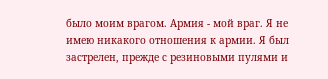было моим врагом. Армия - мой враг. Я не имею никакого отношения к армии. Я был застрелен, прежде с резиновыми пулями и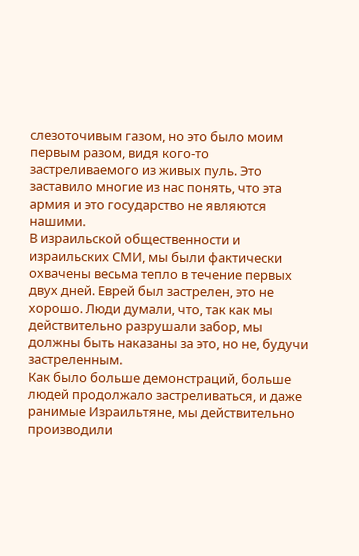слезоточивым газом, но это было моим первым разом, видя кого-то застреливаемого из живых пуль. Это заставило многие из нас понять, что эта армия и это государство не являются нашими.
В израильской общественности и израильских СМИ, мы были фактически охвачены весьма тепло в течение первых двух дней. Еврей был застрелен, это не хорошо. Люди думали, что, так как мы действительно разрушали забор, мы должны быть наказаны за это, но не, будучи застреленным.
Как было больше демонстраций, больше людей продолжало застреливаться, и даже ранимые Израильтяне, мы действительно производили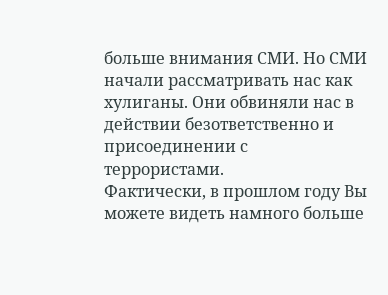больше внимания СМИ. Но СМИ начали рассматривать нас как хулиганы. Они обвиняли нас в действии безответственно и присоединении с террористами.
Фактически, в прошлом году Вы можете видеть намного больше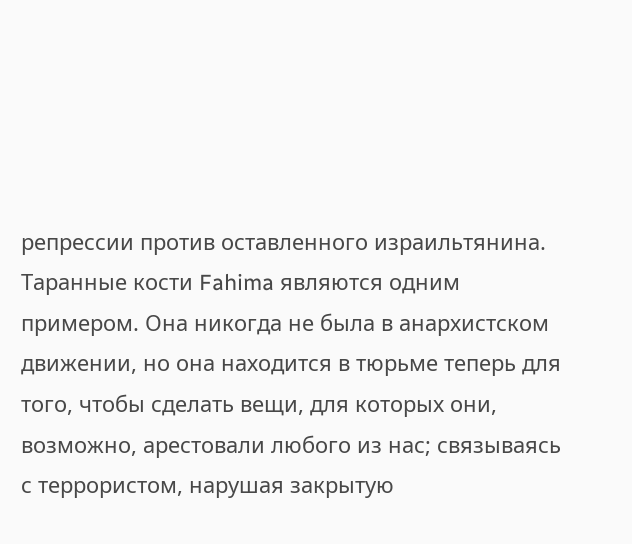репрессии против оставленного израильтянина. Таранные кости Fahima являются одним примером. Она никогда не была в анархистском движении, но она находится в тюрьме теперь для того, чтобы сделать вещи, для которых они, возможно, арестовали любого из нас; связываясь с террористом, нарушая закрытую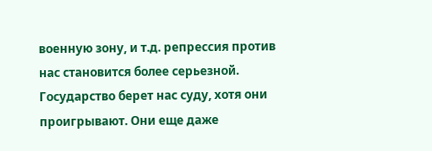военную зону, и т.д. репрессия против нас становится более серьезной. Государство берет нас суду, хотя они проигрывают. Они еще даже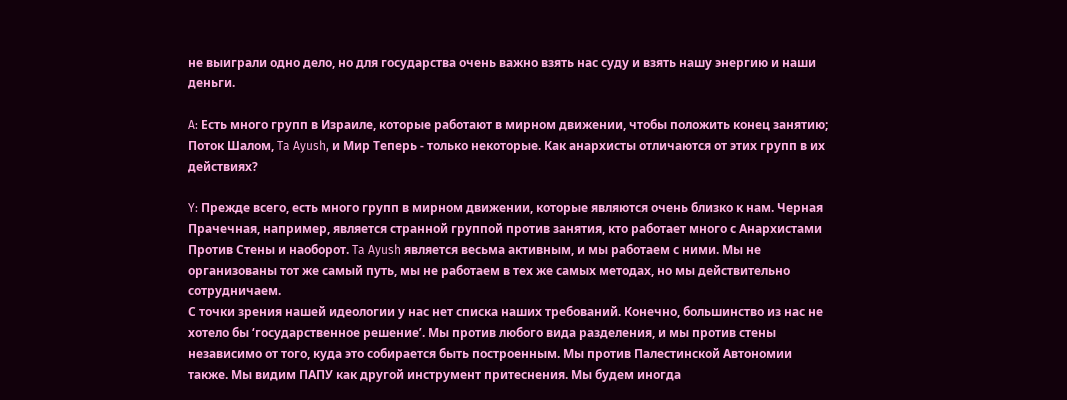не выиграли одно дело, но для государства очень важно взять нас суду и взять нашу энергию и наши деньги.

A: Есть много групп в Израиле, которые работают в мирном движении, чтобы положить конец занятию; Поток Шалом, Ta Ayush, и Мир Теперь - только некоторые. Как анархисты отличаются от этих групп в их действиях?

Y: Прежде всего, есть много групп в мирном движении, которые являются очень близко к нам. Черная Прачечная, например, является странной группой против занятия, кто работает много с Анархистами Против Стены и наоборот. Ta Ayush является весьма активным, и мы работаем с ними. Мы не организованы тот же самый путь, мы не работаем в тех же самых методах, но мы действительно сотрудничаем.
С точки зрения нашей идеологии у нас нет списка наших требований. Конечно, большинство из нас не хотело бы ‘государственное решение’. Мы против любого вида разделения, и мы против стены независимо от того, куда это собирается быть построенным. Мы против Палестинской Автономии также. Мы видим ПАПУ как другой инструмент притеснения. Мы будем иногда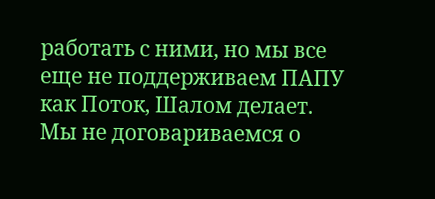работать с ними, но мы все еще не поддерживаем ПАПУ как Поток, Шалом делает.
Мы не договариваемся о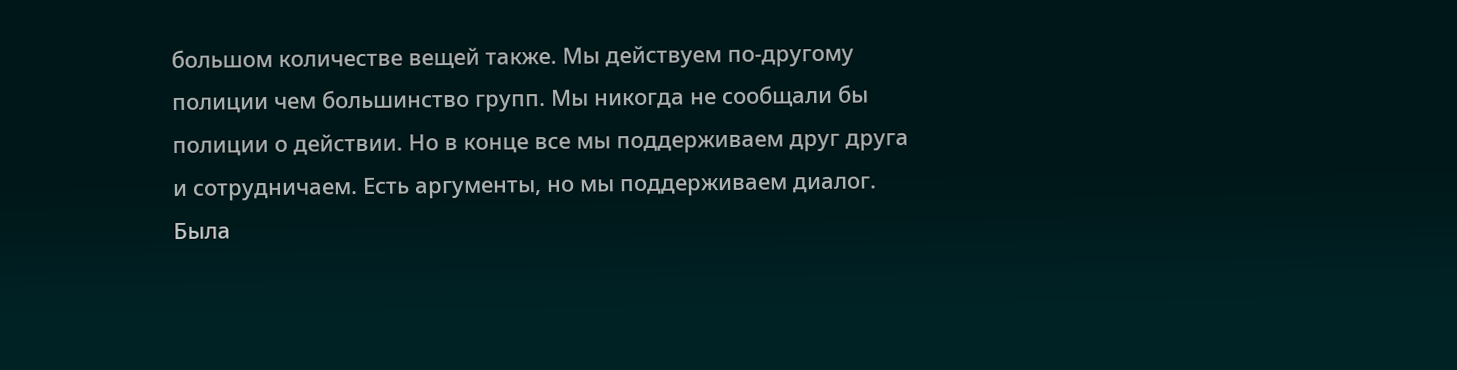большом количестве вещей также. Мы действуем по-другому полиции чем большинство групп. Мы никогда не сообщали бы полиции о действии. Но в конце все мы поддерживаем друг друга и сотрудничаем. Есть аргументы, но мы поддерживаем диалог. Была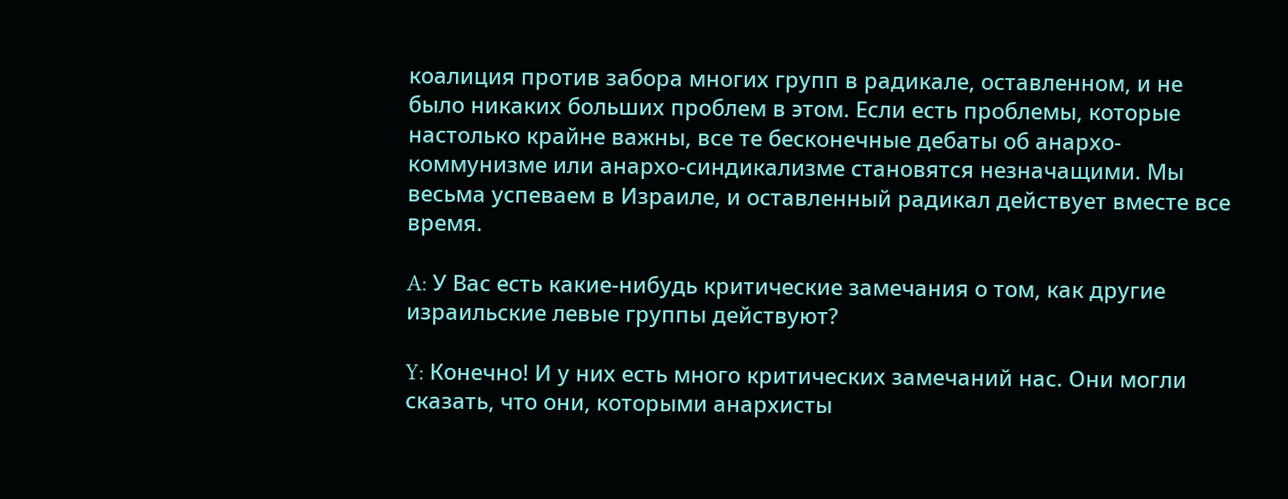коалиция против забора многих групп в радикале, оставленном, и не было никаких больших проблем в этом. Если есть проблемы, которые настолько крайне важны, все те бесконечные дебаты об анархо-коммунизме или анархо-синдикализме становятся незначащими. Мы весьма успеваем в Израиле, и оставленный радикал действует вместе все время.

A: У Вас есть какие-нибудь критические замечания о том, как другие израильские левые группы действуют?

Y: Конечно! И у них есть много критических замечаний нас. Они могли сказать, что они, которыми анархисты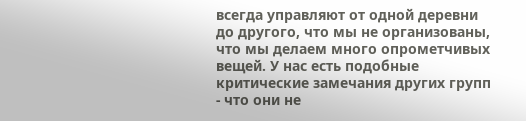всегда управляют от одной деревни до другого, что мы не организованы, что мы делаем много опрометчивых вещей. У нас есть подобные критические замечания других групп - что они не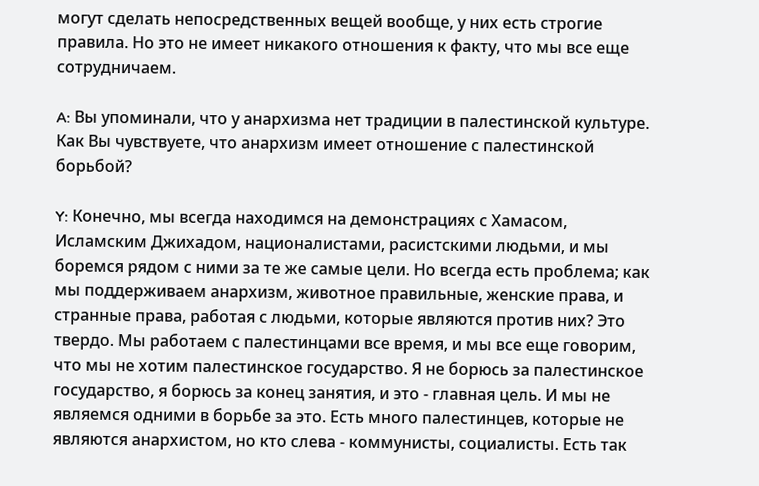могут сделать непосредственных вещей вообще, у них есть строгие правила. Но это не имеет никакого отношения к факту, что мы все еще сотрудничаем.

A: Вы упоминали, что у анархизма нет традиции в палестинской культуре. Как Вы чувствуете, что анархизм имеет отношение с палестинской борьбой?

Y: Конечно, мы всегда находимся на демонстрациях с Хамасом, Исламским Джихадом, националистами, расистскими людьми, и мы боремся рядом с ними за те же самые цели. Но всегда есть проблема; как мы поддерживаем анархизм, животное правильные, женские права, и странные права, работая с людьми, которые являются против них? Это твердо. Мы работаем с палестинцами все время, и мы все еще говорим, что мы не хотим палестинское государство. Я не борюсь за палестинское государство, я борюсь за конец занятия, и это - главная цель. И мы не являемся одними в борьбе за это. Есть много палестинцев, которые не являются анархистом, но кто слева - коммунисты, социалисты. Есть так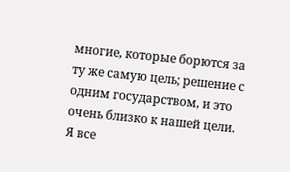многие, которые борются за ту же самую цель; решение с одним государством, и это очень близко к нашей цели.
Я все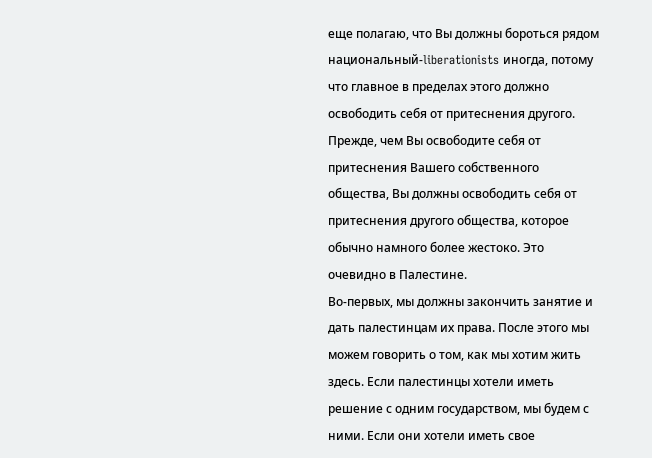еще полагаю, что Вы должны бороться рядом национальный-liberationists иногда, потому что главное в пределах этого должно освободить себя от притеснения другого. Прежде, чем Вы освободите себя от притеснения Вашего собственного общества, Вы должны освободить себя от притеснения другого общества, которое обычно намного более жестоко. Это очевидно в Палестине.
Во-первых, мы должны закончить занятие и дать палестинцам их права. После этого мы можем говорить о том, как мы хотим жить здесь. Если палестинцы хотели иметь решение с одним государством, мы будем с ними. Если они хотели иметь свое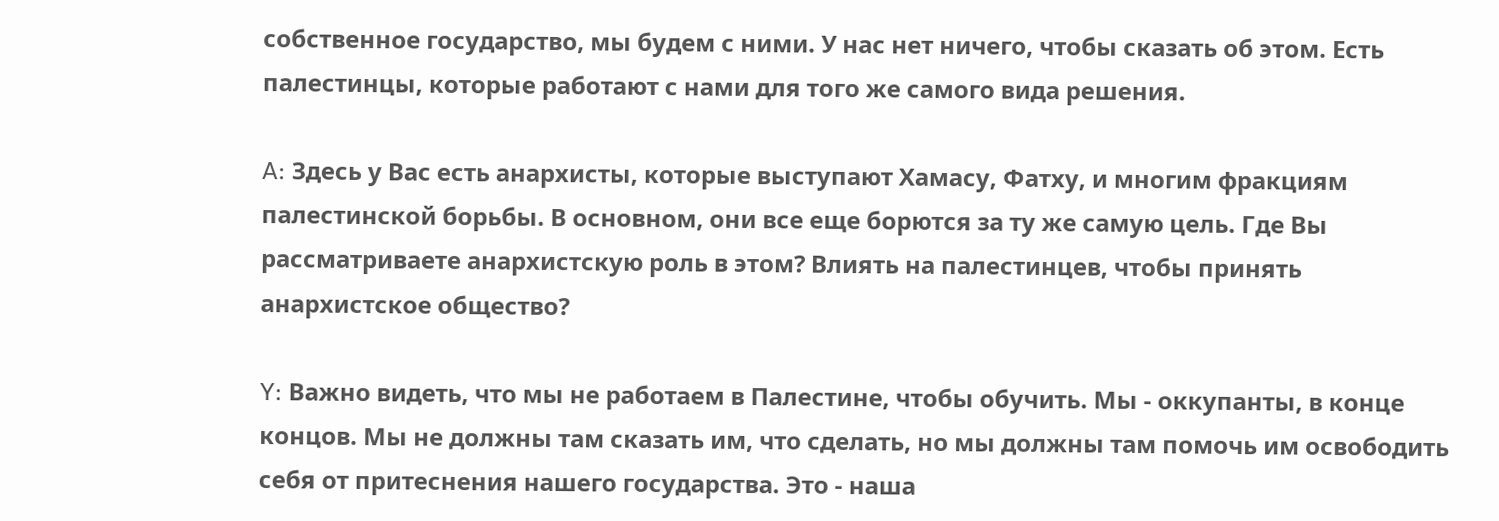собственное государство, мы будем с ними. У нас нет ничего, чтобы сказать об этом. Есть палестинцы, которые работают с нами для того же самого вида решения.

A: Здесь у Вас есть анархисты, которые выступают Хамасу, Фатху, и многим фракциям палестинской борьбы. В основном, они все еще борются за ту же самую цель. Где Вы рассматриваете анархистскую роль в этом? Влиять на палестинцев, чтобы принять анархистское общество?

Y: Важно видеть, что мы не работаем в Палестине, чтобы обучить. Мы - оккупанты, в конце концов. Мы не должны там сказать им, что сделать, но мы должны там помочь им освободить себя от притеснения нашего государства. Это - наша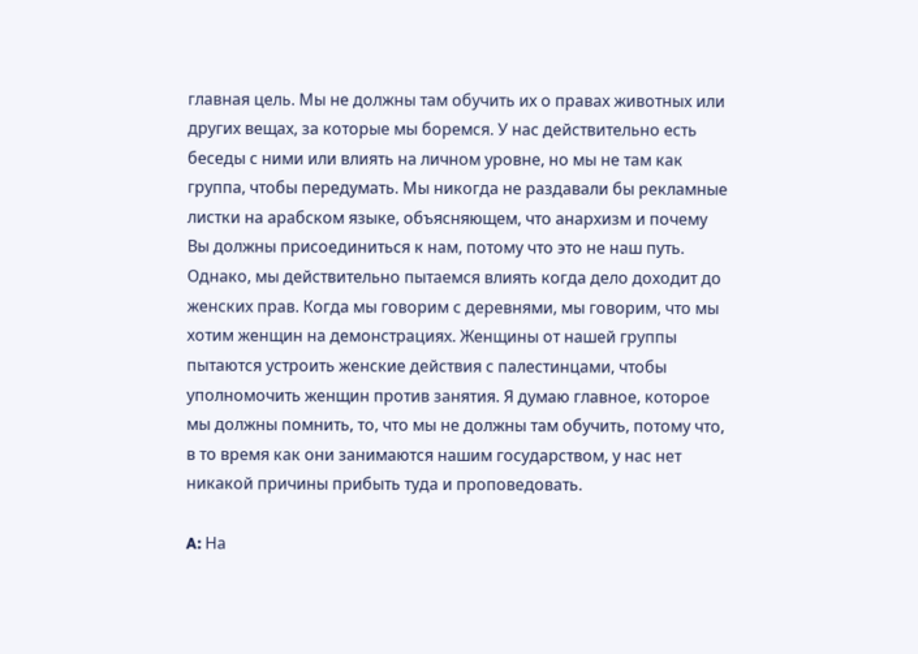главная цель. Мы не должны там обучить их о правах животных или других вещах, за которые мы боремся. У нас действительно есть беседы с ними или влиять на личном уровне, но мы не там как группа, чтобы передумать. Мы никогда не раздавали бы рекламные листки на арабском языке, объясняющем, что анархизм и почему Вы должны присоединиться к нам, потому что это не наш путь.
Однако, мы действительно пытаемся влиять когда дело доходит до женских прав. Когда мы говорим с деревнями, мы говорим, что мы хотим женщин на демонстрациях. Женщины от нашей группы пытаются устроить женские действия с палестинцами, чтобы уполномочить женщин против занятия. Я думаю главное, которое мы должны помнить, то, что мы не должны там обучить, потому что, в то время как они занимаются нашим государством, у нас нет никакой причины прибыть туда и проповедовать.

A: На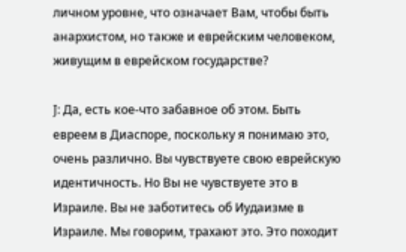личном уровне, что означает Вам, чтобы быть анархистом, но также и еврейским человеком, живущим в еврейском государстве?

J: Да, есть кое-что забавное об этом. Быть евреем в Диаспоре, поскольку я понимаю это, очень различно. Вы чувствуете свою еврейскую идентичность. Но Вы не чувствуете это в Израиле. Вы не заботитесь об Иудаизме в Израиле. Мы говорим, трахают это. Это походит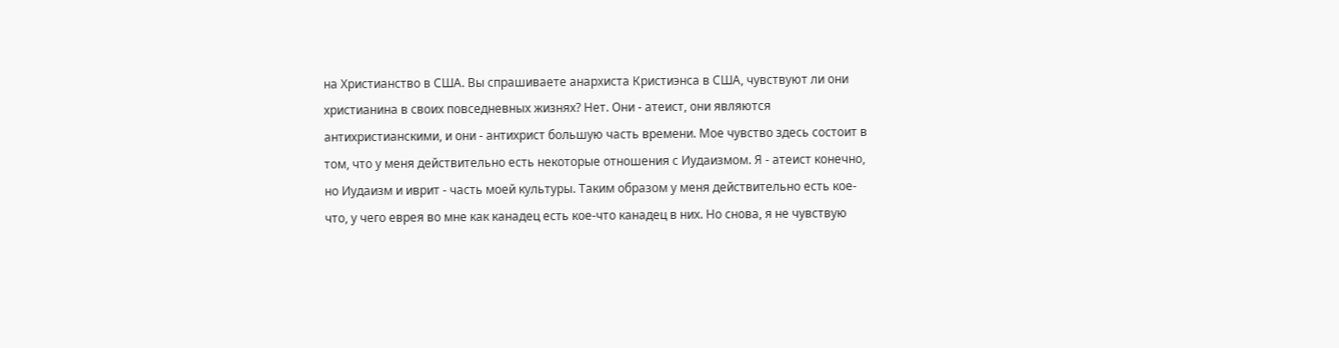на Христианство в США. Вы спрашиваете анархиста Кристиэнса в США, чувствуют ли они христианина в своих повседневных жизнях? Нет. Они - атеист, они являются антихристианскими, и они - антихрист большую часть времени. Мое чувство здесь состоит в том, что у меня действительно есть некоторые отношения с Иудаизмом. Я - атеист конечно, но Иудаизм и иврит - часть моей культуры. Таким образом у меня действительно есть кое-что, у чего еврея во мне как канадец есть кое-что канадец в них. Но снова, я не чувствую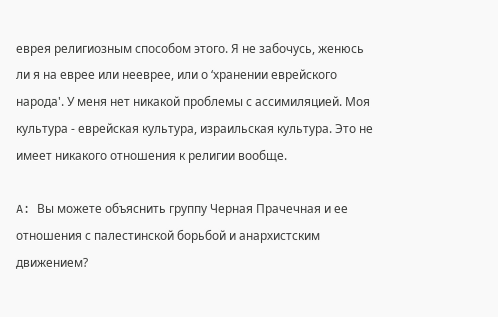еврея религиозным способом этого. Я не забочусь, женюсь ли я на еврее или нееврее, или о ‘хранении еврейского народа'. У меня нет никакой проблемы с ассимиляцией. Моя культура - еврейская культура, израильская культура. Это не имеет никакого отношения к религии вообще.

A: Вы можете объяснить группу Черная Прачечная и ее отношения с палестинской борьбой и анархистским движением?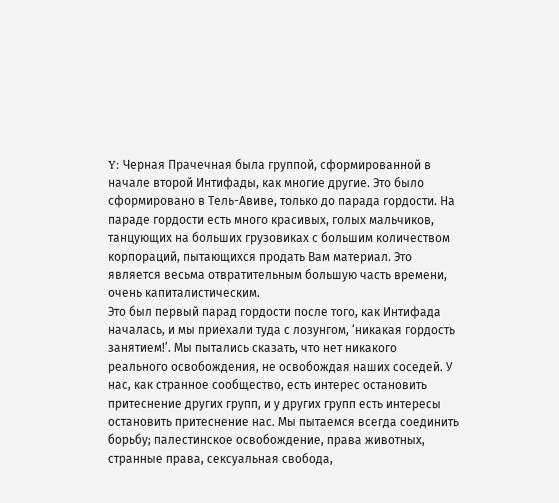Y: Черная Прачечная была группой, сформированной в начале второй Интифады, как многие другие. Это было сформировано в Тель-Авиве, только до парада гордости. На параде гордости есть много красивых, голых мальчиков, танцующих на больших грузовиках с большим количеством корпораций, пытающихся продать Вам материал. Это является весьма отвратительным большую часть времени, очень капиталистическим.
Это был первый парад гордости после того, как Интифада началась, и мы приехали туда с лозунгом, ‘никакая гордость занятием!’. Мы пытались сказать, что нет никакого реального освобождения, не освобождая наших соседей. У нас, как странное сообщество, есть интерес остановить притеснение других групп, и у других групп есть интересы остановить притеснение нас. Мы пытаемся всегда соединить борьбу; палестинское освобождение, права животных, странные права, сексуальная свобода,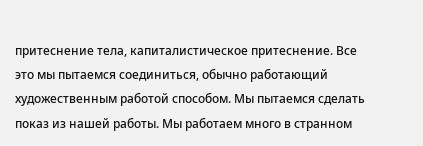притеснение тела, капиталистическое притеснение. Все это мы пытаемся соединиться, обычно работающий художественным работой способом. Мы пытаемся сделать показ из нашей работы. Мы работаем много в странном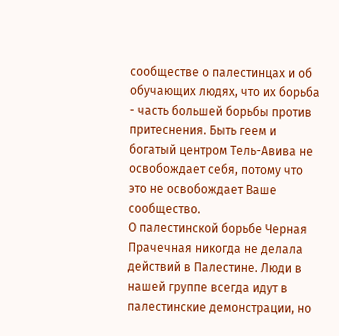сообществе о палестинцах и об обучающих людях, что их борьба - часть большей борьбы против притеснения. Быть геем и богатый центром Тель-Авива не освобождает себя, потому что это не освобождает Ваше сообщество.
О палестинской борьбе Черная Прачечная никогда не делала действий в Палестине. Люди в нашей группе всегда идут в палестинские демонстрации, но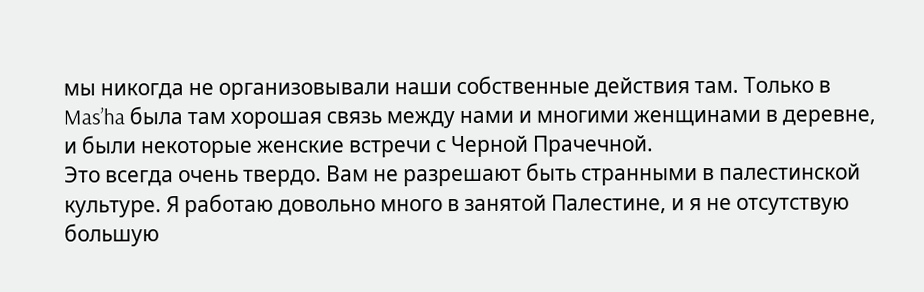мы никогда не организовывали наши собственные действия там. Только в Mas’ha была там хорошая связь между нами и многими женщинами в деревне, и были некоторые женские встречи с Черной Прачечной.
Это всегда очень твердо. Вам не разрешают быть странными в палестинской культуре. Я работаю довольно много в занятой Палестине, и я не отсутствую большую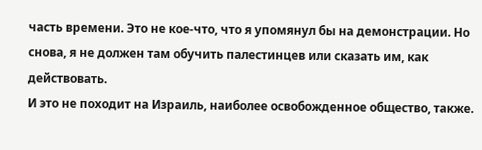часть времени. Это не кое-что, что я упомянул бы на демонстрации. Но снова, я не должен там обучить палестинцев или сказать им, как действовать.
И это не походит на Израиль, наиболее освобожденное общество, также.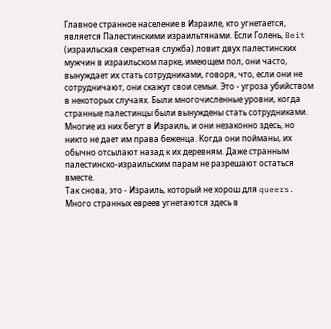Главное странное население в Израиле, кто угнетается, является Палестинскими израильтянами. Если Голень, Beit (израильская секретная служба) ловит двух палестинских мужчин в израильском парке, имеющем пол, они часто, вынуждает их стать сотрудниками, говоря, что, если они не сотрудничают, они скажут свои семьи. Это - угроза убийством в некоторых случаях. Были многочисленные уровни, когда странные палестинцы были вынуждены стать сотрудниками. Многие из них бегут в Израиль, и они незаконно здесь, но никто не дает им права беженца. Когда они пойманы, их обычно отсылают назад к их деревням. Даже странным палестинско-израильским парам не разрешают остаться вместе.
Так снова, это - Израиль, который не хорош для queers. Много странных евреев угнетаются здесь в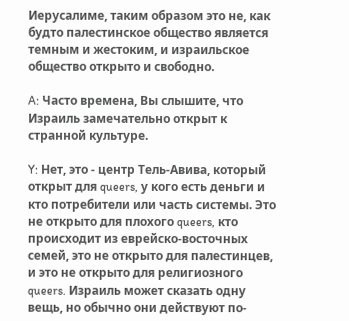Иерусалиме, таким образом это не, как будто палестинское общество является темным и жестоким, и израильское общество открыто и свободно.

A: Часто времена, Вы слышите, что Израиль замечательно открыт к странной культуре.

Y: Нет, это - центр Тель-Авива, который открыт для queers, у кого есть деньги и кто потребители или часть системы. Это не открыто для плохого queers, кто происходит из еврейско-восточных семей, это не открыто для палестинцев, и это не открыто для религиозного queers. Израиль может сказать одну вещь, но обычно они действуют по-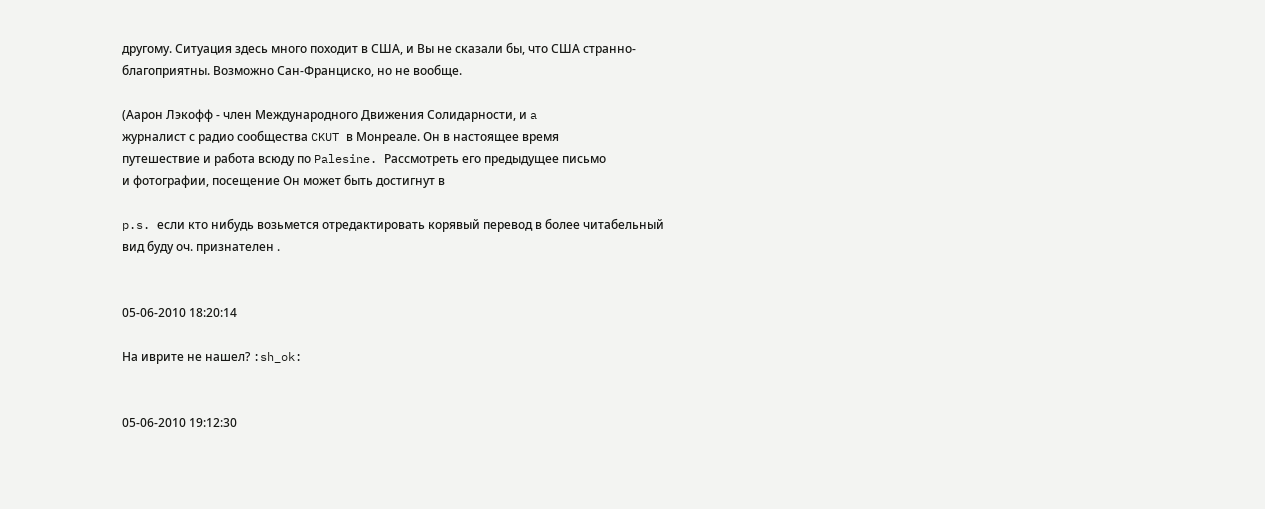другому. Ситуация здесь много походит в США, и Вы не сказали бы, что США странно-благоприятны. Возможно Сан-Франциско, но не вообще.

(Аарон Лэкофф - член Международного Движения Солидарности, и a
журналист с радио сообщества CKUT в Монреале. Он в настоящее время
путешествие и работа всюду по Palesine. Рассмотреть его предыдущее письмо
и фотографии, посещение Он может быть достигнут в

p.s. если кто нибудь возьмется отредактировать корявый перевод в более читабельный вид буду оч. признателен .


05-06-2010 18:20:14

На иврите не нашел? :sh_ok:


05-06-2010 19:12:30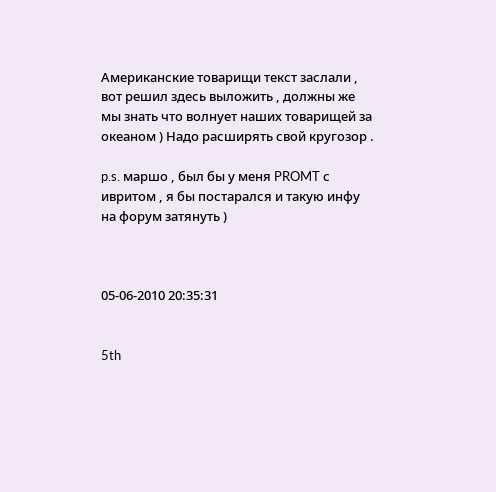Американские товарищи текст заслали , вот решил здесь выложить , должны же мы знать что волнует наших товарищей за океаном ) Надо расширять свой кругозор .

p.s. маршо , был бы у меня PROMT с ивритом , я бы постарался и такую инфу на форум затянуть )



05-06-2010 20:35:31


5th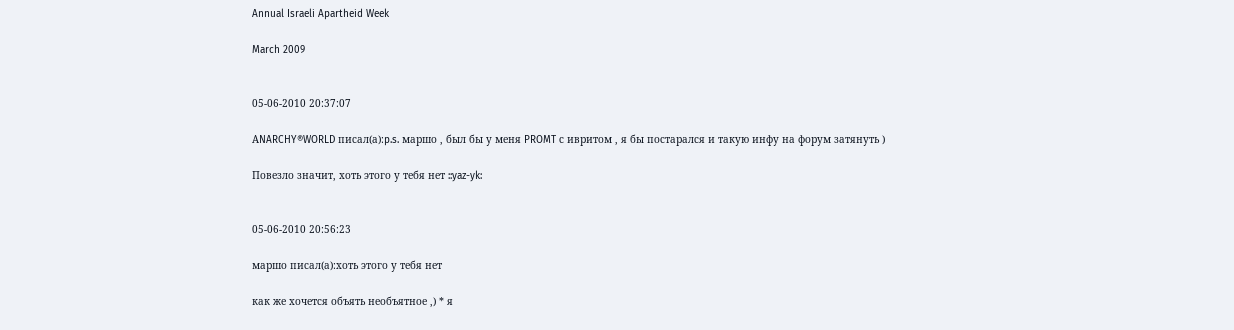Annual Israeli Apartheid Week

March 2009


05-06-2010 20:37:07

АNARCHY®WORLD писал(а):p.s. маршо , был бы у меня PROMT с ивритом , я бы постарался и такую инфу на форум затянуть )

Повезло значит, хоть этого у тебя нет ::yaz-yk:


05-06-2010 20:56:23

маршо писал(а):хоть этого у тебя нет

как же хочется объять необъятное ,) * я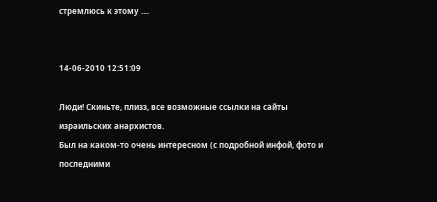стремлюсь к этому ....


14-06-2010 12:51:09

Люди! Скиньте, плизз, все возможные ссылки на сайты израильских анархистов.
Был на каком-то очень интересном (с подробной инфой, фото и последними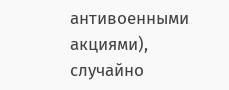антивоенными акциями), случайно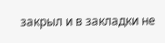закрыл и в закладки не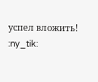успел вложить! :ny_tik: